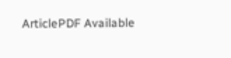ArticlePDF Available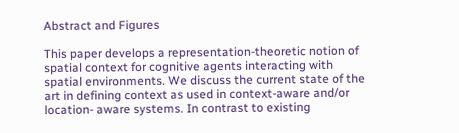Abstract and Figures

This paper develops a representation-theoretic notion of spatial context for cognitive agents interacting with spatial environments. We discuss the current state of the art in defining context as used in context-aware and/or location- aware systems. In contrast to existing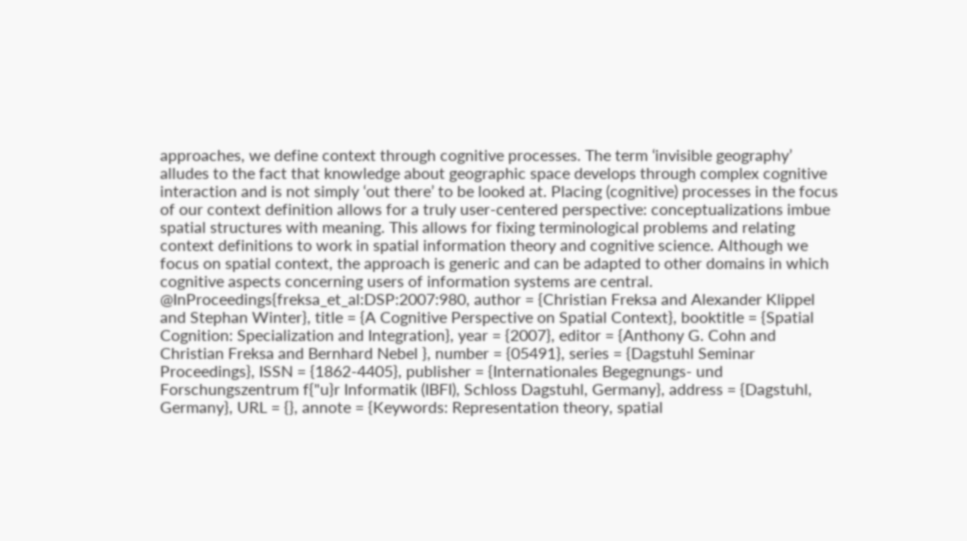approaches, we define context through cognitive processes. The term ‘invisible geography’ alludes to the fact that knowledge about geographic space develops through complex cognitive interaction and is not simply ‘out there’ to be looked at. Placing (cognitive) processes in the focus of our context definition allows for a truly user-centered perspective: conceptualizations imbue spatial structures with meaning. This allows for fixing terminological problems and relating context definitions to work in spatial information theory and cognitive science. Although we focus on spatial context, the approach is generic and can be adapted to other domains in which cognitive aspects concerning users of information systems are central. @InProceedings{freksa_et_al:DSP:2007:980, author = {Christian Freksa and Alexander Klippel and Stephan Winter}, title = {A Cognitive Perspective on Spatial Context}, booktitle = {Spatial Cognition: Specialization and Integration}, year = {2007}, editor = {Anthony G. Cohn and Christian Freksa and Bernhard Nebel }, number = {05491}, series = {Dagstuhl Seminar Proceedings}, ISSN = {1862-4405}, publisher = {Internationales Begegnungs- und Forschungszentrum f{"u}r Informatik (IBFI), Schloss Dagstuhl, Germany}, address = {Dagstuhl, Germany}, URL = {}, annote = {Keywords: Representation theory, spatial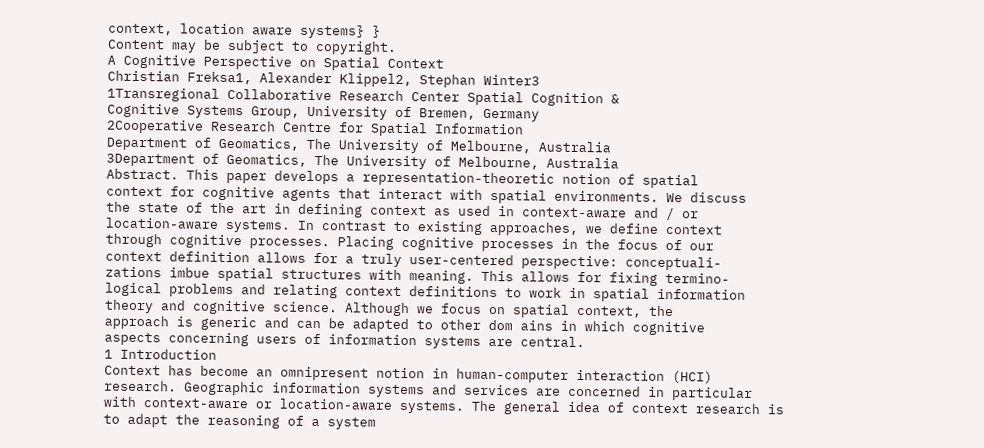context, location aware systems} }
Content may be subject to copyright.
A Cognitive Perspective on Spatial Context
Christian Freksa1, Alexander Klippel2, Stephan Winter3
1Transregional Collaborative Research Center Spatial Cognition &
Cognitive Systems Group, University of Bremen, Germany
2Cooperative Research Centre for Spatial Information
Department of Geomatics, The University of Melbourne, Australia
3Department of Geomatics, The University of Melbourne, Australia
Abstract. This paper develops a representation-theoretic notion of spatial
context for cognitive agents that interact with spatial environments. We discuss
the state of the art in defining context as used in context-aware and / or
location-aware systems. In contrast to existing approaches, we define context
through cognitive processes. Placing cognitive processes in the focus of our
context definition allows for a truly user-centered perspective: conceptuali-
zations imbue spatial structures with meaning. This allows for fixing termino-
logical problems and relating context definitions to work in spatial information
theory and cognitive science. Although we focus on spatial context, the
approach is generic and can be adapted to other dom ains in which cognitive
aspects concerning users of information systems are central.
1 Introduction
Context has become an omnipresent notion in human-computer interaction (HCI)
research. Geographic information systems and services are concerned in particular
with context-aware or location-aware systems. The general idea of context research is
to adapt the reasoning of a system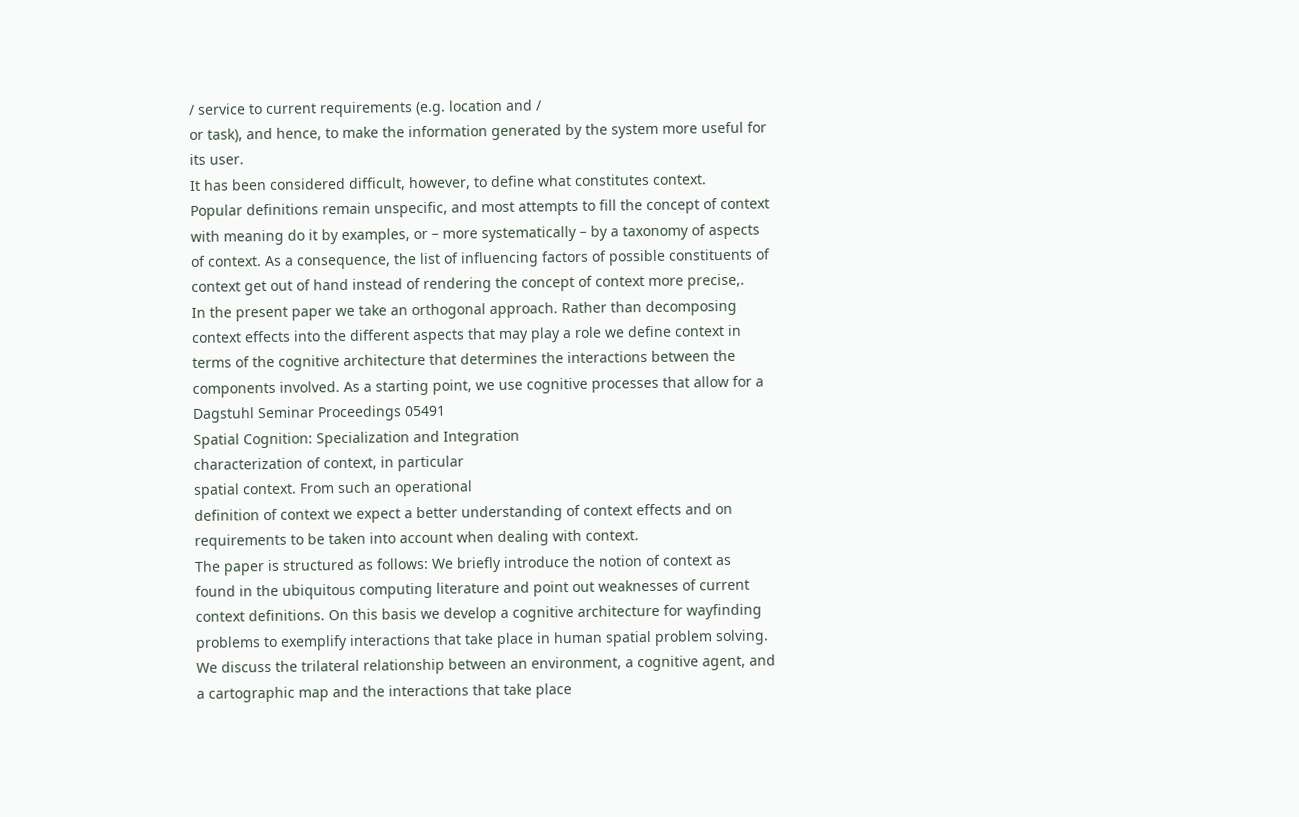/ service to current requirements (e.g. location and /
or task), and hence, to make the information generated by the system more useful for
its user.
It has been considered difficult, however, to define what constitutes context.
Popular definitions remain unspecific, and most attempts to fill the concept of context
with meaning do it by examples, or – more systematically – by a taxonomy of aspects
of context. As a consequence, the list of influencing factors of possible constituents of
context get out of hand instead of rendering the concept of context more precise,.
In the present paper we take an orthogonal approach. Rather than decomposing
context effects into the different aspects that may play a role we define context in
terms of the cognitive architecture that determines the interactions between the
components involved. As a starting point, we use cognitive processes that allow for a
Dagstuhl Seminar Proceedings 05491
Spatial Cognition: Specialization and Integration
characterization of context, in particular
spatial context. From such an operational
definition of context we expect a better understanding of context effects and on
requirements to be taken into account when dealing with context.
The paper is structured as follows: We briefly introduce the notion of context as
found in the ubiquitous computing literature and point out weaknesses of current
context definitions. On this basis we develop a cognitive architecture for wayfinding
problems to exemplify interactions that take place in human spatial problem solving.
We discuss the trilateral relationship between an environment, a cognitive agent, and
a cartographic map and the interactions that take place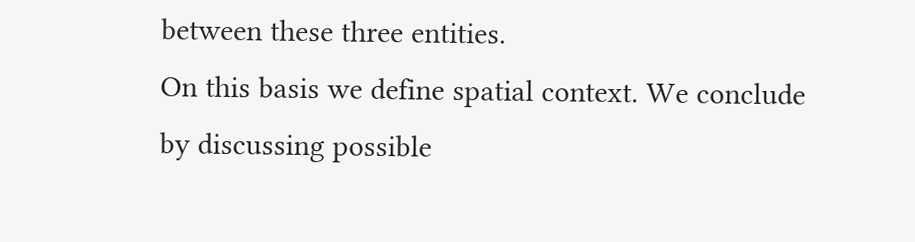between these three entities.
On this basis we define spatial context. We conclude by discussing possible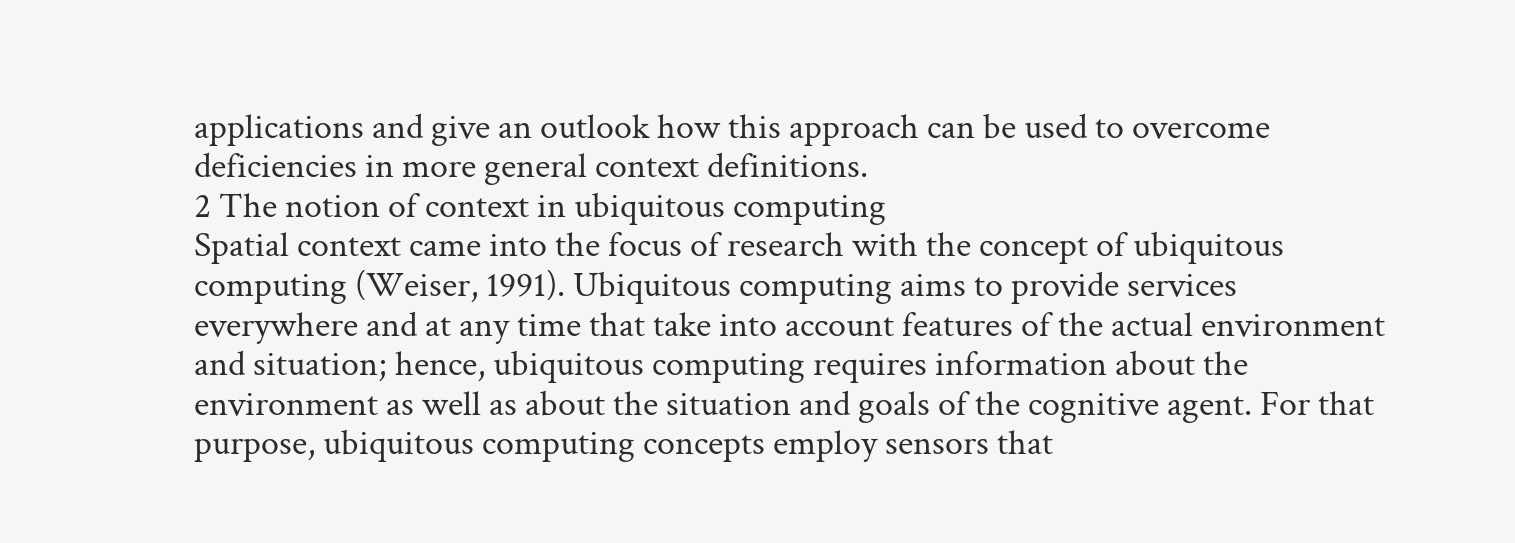applications and give an outlook how this approach can be used to overcome
deficiencies in more general context definitions.
2 The notion of context in ubiquitous computing
Spatial context came into the focus of research with the concept of ubiquitous
computing (Weiser, 1991). Ubiquitous computing aims to provide services
everywhere and at any time that take into account features of the actual environment
and situation; hence, ubiquitous computing requires information about the
environment as well as about the situation and goals of the cognitive agent. For that
purpose, ubiquitous computing concepts employ sensors that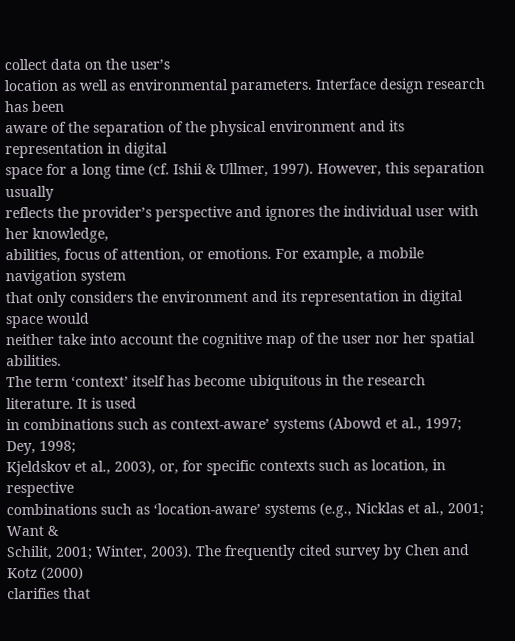collect data on the user’s
location as well as environmental parameters. Interface design research has been
aware of the separation of the physical environment and its representation in digital
space for a long time (cf. Ishii & Ullmer, 1997). However, this separation usually
reflects the provider’s perspective and ignores the individual user with her knowledge,
abilities, focus of attention, or emotions. For example, a mobile navigation system
that only considers the environment and its representation in digital space would
neither take into account the cognitive map of the user nor her spatial abilities.
The term ‘context’ itself has become ubiquitous in the research literature. It is used
in combinations such as context-aware’ systems (Abowd et al., 1997; Dey, 1998;
Kjeldskov et al., 2003), or, for specific contexts such as location, in respective
combinations such as ‘location-aware’ systems (e.g., Nicklas et al., 2001; Want &
Schilit, 2001; Winter, 2003). The frequently cited survey by Chen and Kotz (2000)
clarifies that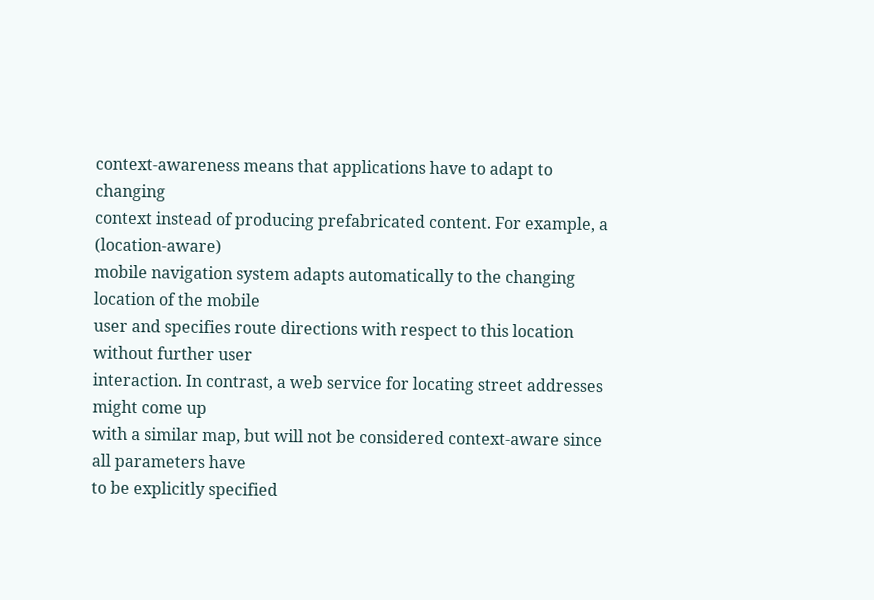context-awareness means that applications have to adapt to changing
context instead of producing prefabricated content. For example, a (location-aware)
mobile navigation system adapts automatically to the changing location of the mobile
user and specifies route directions with respect to this location without further user
interaction. In contrast, a web service for locating street addresses might come up
with a similar map, but will not be considered context-aware since all parameters have
to be explicitly specified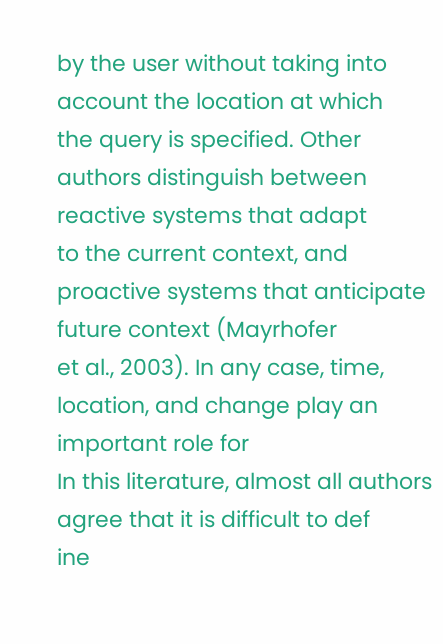by the user without taking into account the location at which
the query is specified. Other authors distinguish between reactive systems that adapt
to the current context, and proactive systems that anticipate future context (Mayrhofer
et al., 2003). In any case, time, location, and change play an important role for
In this literature, almost all authors agree that it is difficult to def
ine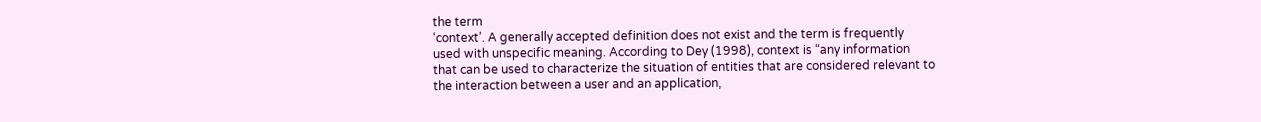the term
‘context’. A generally accepted definition does not exist and the term is frequently
used with unspecific meaning. According to Dey (1998), context is “any information
that can be used to characterize the situation of entities that are considered relevant to
the interaction between a user and an application,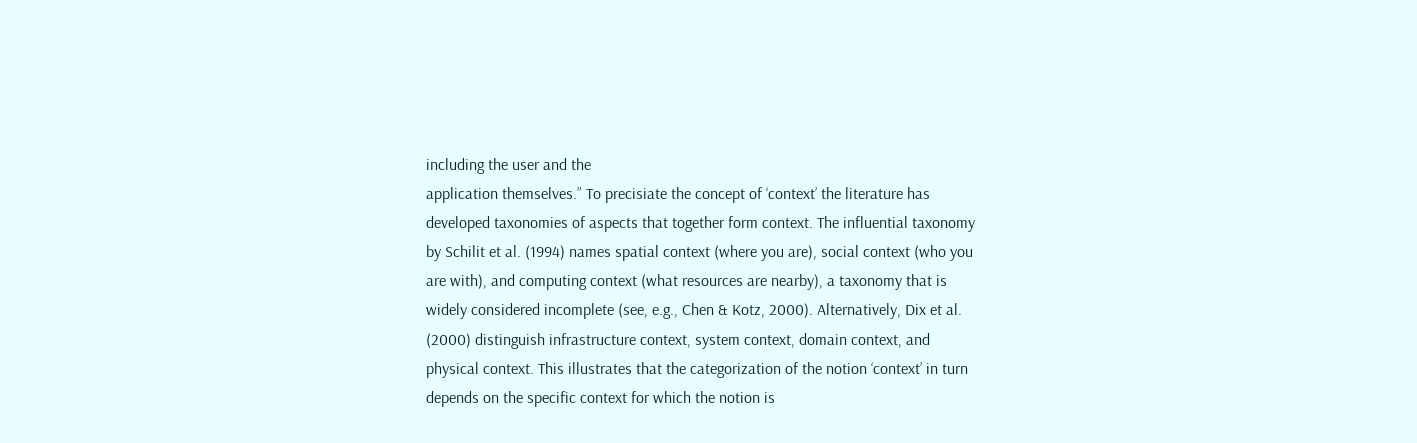including the user and the
application themselves.” To precisiate the concept of ‘context’ the literature has
developed taxonomies of aspects that together form context. The influential taxonomy
by Schilit et al. (1994) names spatial context (where you are), social context (who you
are with), and computing context (what resources are nearby), a taxonomy that is
widely considered incomplete (see, e.g., Chen & Kotz, 2000). Alternatively, Dix et al.
(2000) distinguish infrastructure context, system context, domain context, and
physical context. This illustrates that the categorization of the notion ‘context’ in turn
depends on the specific context for which the notion is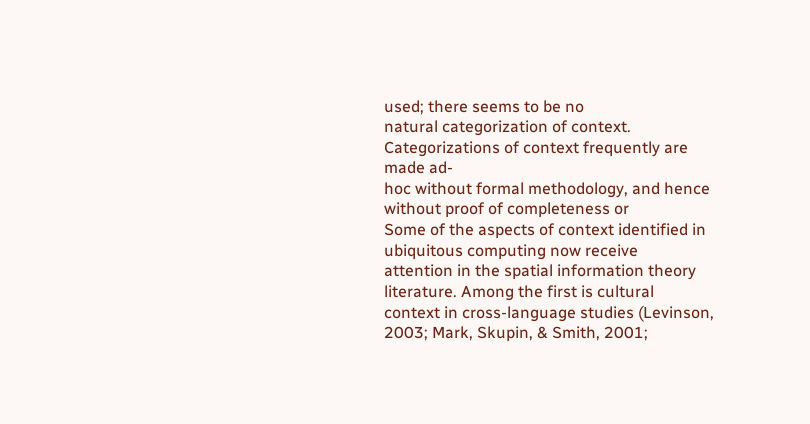used; there seems to be no
natural categorization of context. Categorizations of context frequently are made ad-
hoc without formal methodology, and hence without proof of completeness or
Some of the aspects of context identified in ubiquitous computing now receive
attention in the spatial information theory literature. Among the first is cultural
context in cross-language studies (Levinson, 2003; Mark, Skupin, & Smith, 2001;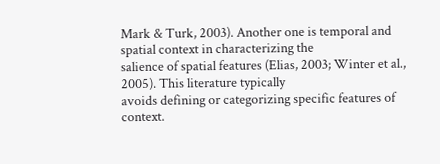Mark & Turk, 2003). Another one is temporal and spatial context in characterizing the
salience of spatial features (Elias, 2003; Winter et al., 2005). This literature typically
avoids defining or categorizing specific features of context.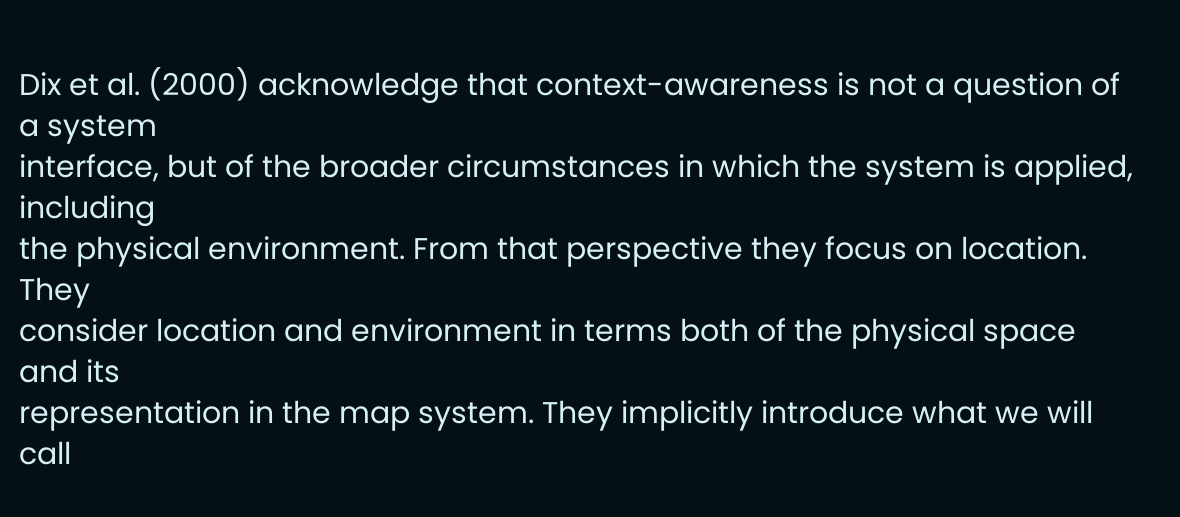Dix et al. (2000) acknowledge that context-awareness is not a question of a system
interface, but of the broader circumstances in which the system is applied, including
the physical environment. From that perspective they focus on location. They
consider location and environment in terms both of the physical space and its
representation in the map system. They implicitly introduce what we will call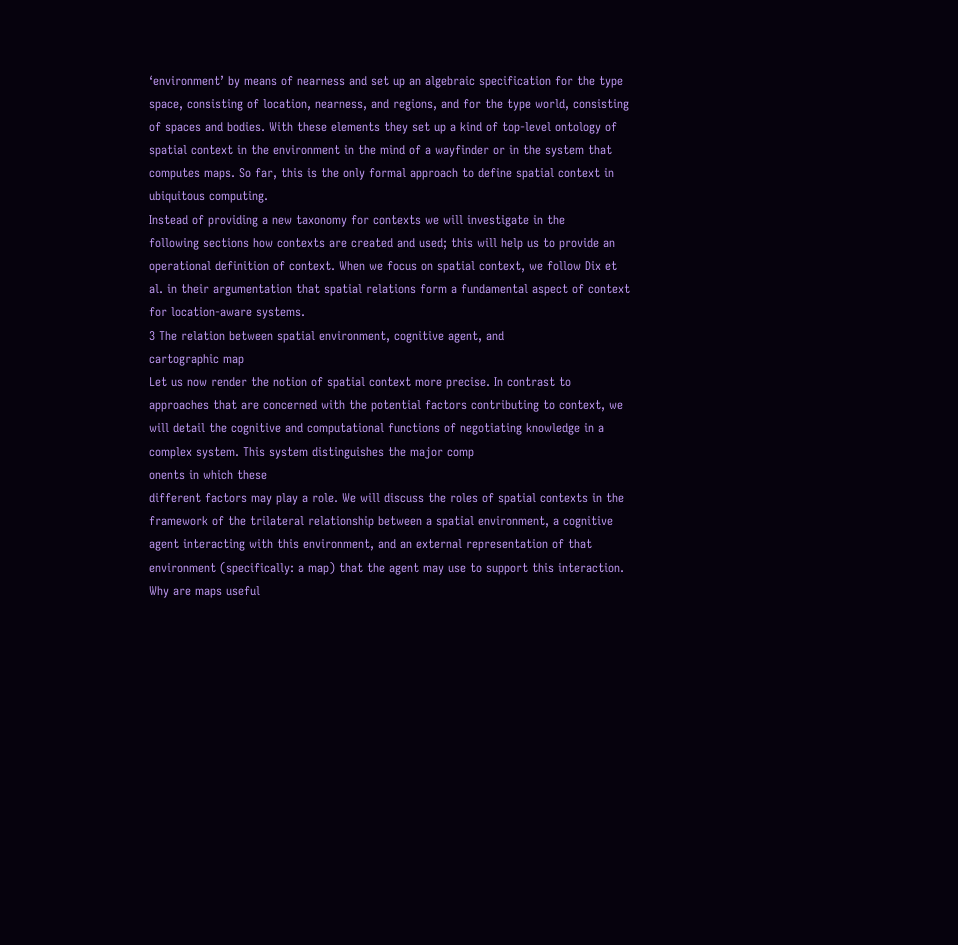‘environment’ by means of nearness and set up an algebraic specification for the type
space, consisting of location, nearness, and regions, and for the type world, consisting
of spaces and bodies. With these elements they set up a kind of top-level ontology of
spatial context in the environment in the mind of a wayfinder or in the system that
computes maps. So far, this is the only formal approach to define spatial context in
ubiquitous computing.
Instead of providing a new taxonomy for contexts we will investigate in the
following sections how contexts are created and used; this will help us to provide an
operational definition of context. When we focus on spatial context, we follow Dix et
al. in their argumentation that spatial relations form a fundamental aspect of context
for location-aware systems.
3 The relation between spatial environment, cognitive agent, and
cartographic map
Let us now render the notion of spatial context more precise. In contrast to
approaches that are concerned with the potential factors contributing to context, we
will detail the cognitive and computational functions of negotiating knowledge in a
complex system. This system distinguishes the major comp
onents in which these
different factors may play a role. We will discuss the roles of spatial contexts in the
framework of the trilateral relationship between a spatial environment, a cognitive
agent interacting with this environment, and an external representation of that
environment (specifically: a map) that the agent may use to support this interaction.
Why are maps useful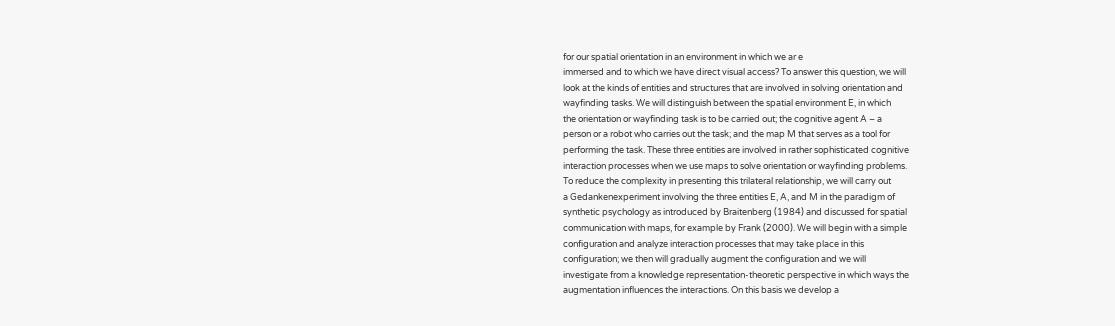for our spatial orientation in an environment in which we ar e
immersed and to which we have direct visual access? To answer this question, we will
look at the kinds of entities and structures that are involved in solving orientation and
wayfinding tasks. We will distinguish between the spatial environment E, in which
the orientation or wayfinding task is to be carried out; the cognitive agent A – a
person or a robot who carries out the task; and the map M that serves as a tool for
performing the task. These three entities are involved in rather sophisticated cognitive
interaction processes when we use maps to solve orientation or wayfinding problems.
To reduce the complexity in presenting this trilateral relationship, we will carry out
a Gedankenexperiment involving the three entities E, A, and M in the paradigm of
synthetic psychology as introduced by Braitenberg (1984) and discussed for spatial
communication with maps, for example by Frank (2000). We will begin with a simple
configuration and analyze interaction processes that may take place in this
configuration; we then will gradually augment the configuration and we will
investigate from a knowledge representation-theoretic perspective in which ways the
augmentation influences the interactions. On this basis we develop a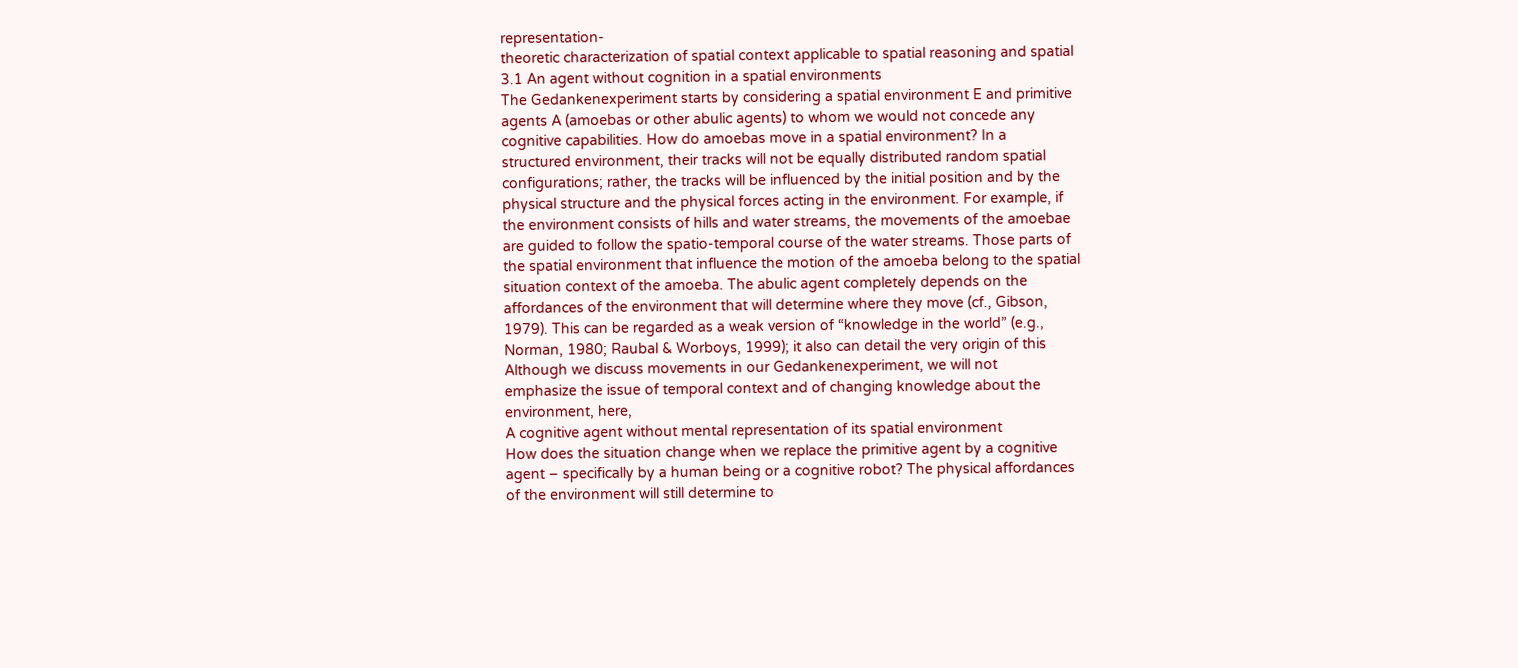representation-
theoretic characterization of spatial context applicable to spatial reasoning and spatial
3.1 An agent without cognition in a spatial environments
The Gedankenexperiment starts by considering a spatial environment E and primitive
agents A (amoebas or other abulic agents) to whom we would not concede any
cognitive capabilities. How do amoebas move in a spatial environment? In a
structured environment, their tracks will not be equally distributed random spatial
configurations; rather, the tracks will be influenced by the initial position and by the
physical structure and the physical forces acting in the environment. For example, if
the environment consists of hills and water streams, the movements of the amoebae
are guided to follow the spatio-temporal course of the water streams. Those parts of
the spatial environment that influence the motion of the amoeba belong to the spatial
situation context of the amoeba. The abulic agent completely depends on the
affordances of the environment that will determine where they move (cf., Gibson,
1979). This can be regarded as a weak version of “knowledge in the world” (e.g.,
Norman, 1980; Raubal & Worboys, 1999); it also can detail the very origin of this
Although we discuss movements in our Gedankenexperiment, we will not
emphasize the issue of temporal context and of changing knowledge about the
environment, here,
A cognitive agent without mental representation of its spatial environment
How does the situation change when we replace the primitive agent by a cognitive
agent – specifically by a human being or a cognitive robot? The physical affordances
of the environment will still determine to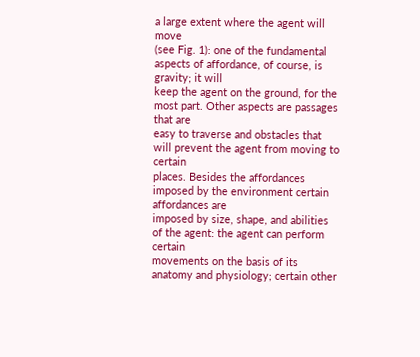a large extent where the agent will move
(see Fig. 1): one of the fundamental aspects of affordance, of course, is gravity; it will
keep the agent on the ground, for the most part. Other aspects are passages that are
easy to traverse and obstacles that will prevent the agent from moving to certain
places. Besides the affordances imposed by the environment certain affordances are
imposed by size, shape, and abilities of the agent: the agent can perform certain
movements on the basis of its anatomy and physiology; certain other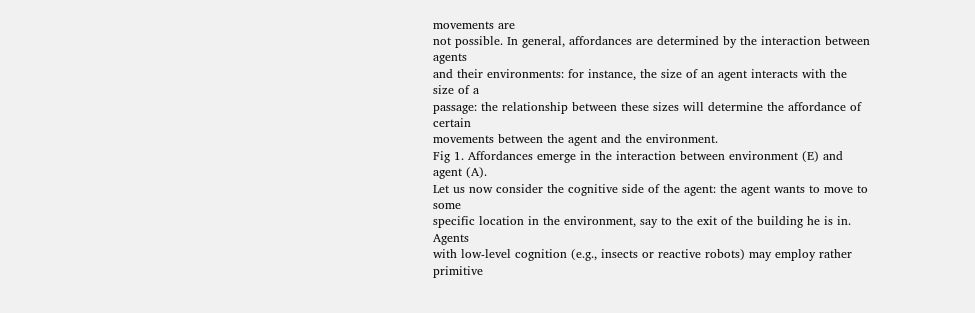movements are
not possible. In general, affordances are determined by the interaction between agents
and their environments: for instance, the size of an agent interacts with the size of a
passage: the relationship between these sizes will determine the affordance of certain
movements between the agent and the environment.
Fig 1. Affordances emerge in the interaction between environment (E) and agent (A).
Let us now consider the cognitive side of the agent: the agent wants to move to some
specific location in the environment, say to the exit of the building he is in. Agents
with low-level cognition (e.g., insects or reactive robots) may employ rather primitive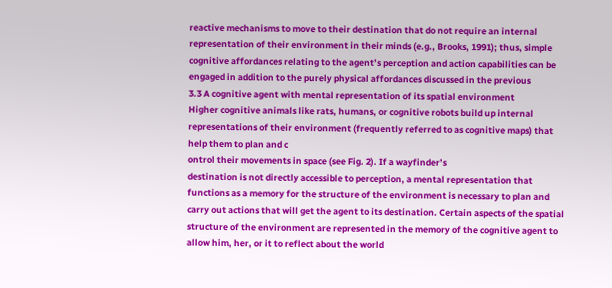reactive mechanisms to move to their destination that do not require an internal
representation of their environment in their minds (e.g., Brooks, 1991); thus, simple
cognitive affordances relating to the agent’s perception and action capabilities can be
engaged in addition to the purely physical affordances discussed in the previous
3.3 A cognitive agent with mental representation of its spatial environment
Higher cognitive animals like rats, humans, or cognitive robots build up internal
representations of their environment (frequently referred to as cognitive maps) that
help them to plan and c
ontrol their movements in space (see Fig. 2). If a wayfinder’s
destination is not directly accessible to perception, a mental representation that
functions as a memory for the structure of the environment is necessary to plan and
carry out actions that will get the agent to its destination. Certain aspects of the spatial
structure of the environment are represented in the memory of the cognitive agent to
allow him, her, or it to reflect about the world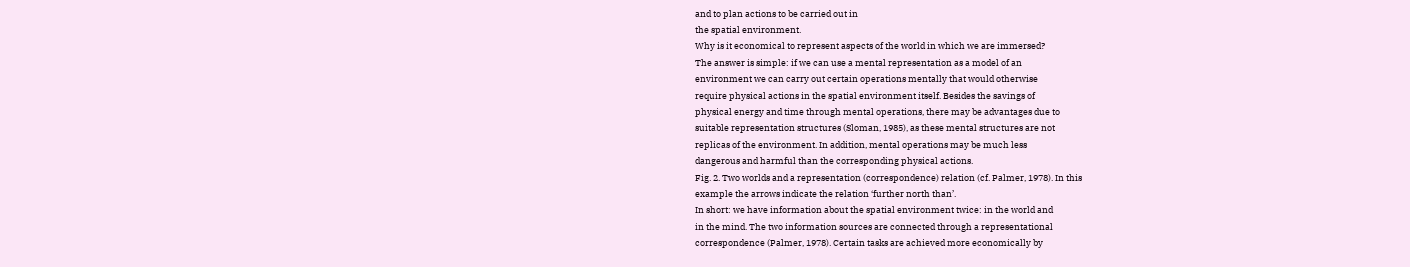and to plan actions to be carried out in
the spatial environment.
Why is it economical to represent aspects of the world in which we are immersed?
The answer is simple: if we can use a mental representation as a model of an
environment we can carry out certain operations mentally that would otherwise
require physical actions in the spatial environment itself. Besides the savings of
physical energy and time through mental operations, there may be advantages due to
suitable representation structures (Sloman, 1985), as these mental structures are not
replicas of the environment. In addition, mental operations may be much less
dangerous and harmful than the corresponding physical actions.
Fig. 2. Two worlds and a representation (correspondence) relation (cf. Palmer, 1978). In this
example the arrows indicate the relation ‘further north than’.
In short: we have information about the spatial environment twice: in the world and
in the mind. The two information sources are connected through a representational
correspondence (Palmer, 1978). Certain tasks are achieved more economically by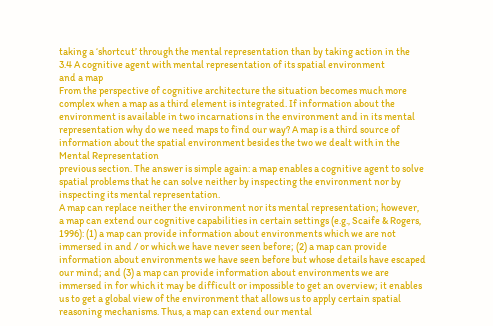taking a ‘shortcut’ through the mental representation than by taking action in the
3.4 A cognitive agent with mental representation of its spatial environment
and a map
From the perspective of cognitive architecture the situation becomes much more
complex when a map as a third element is integrated. If information about the
environment is available in two incarnations in the environment and in its mental
representation why do we need maps to find our way? A map is a third source of
information about the spatial environment besides the two we dealt with in the
Mental Representation
previous section. The answer is simple again: a map enables a cognitive agent to solve
spatial problems that he can solve neither by inspecting the environment nor by
inspecting its mental representation.
A map can replace neither the environment nor its mental representation; however,
a map can extend our cognitive capabilities in certain settings (e.g., Scaife & Rogers,
1996): (1) a map can provide information about environments which we are not
immersed in and / or which we have never seen before; (2) a map can provide
information about environments we have seen before but whose details have escaped
our mind; and (3) a map can provide information about environments we are
immersed in for which it may be difficult or impossible to get an overview; it enables
us to get a global view of the environment that allows us to apply certain spatial
reasoning mechanisms. Thus, a map can extend our mental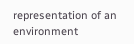representation of an
environment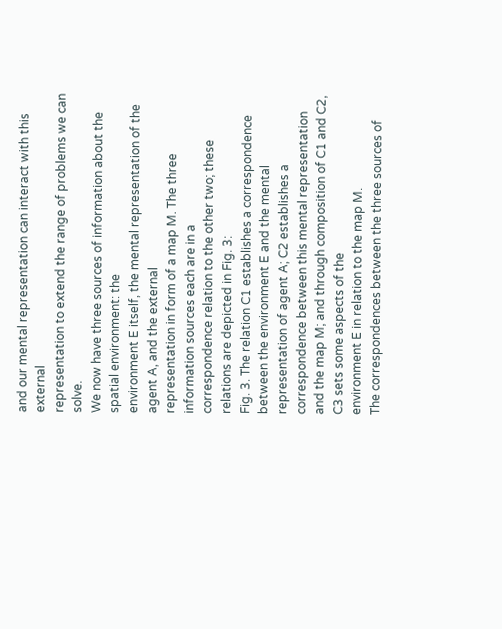and our mental representation can interact with this external
representation to extend the range of problems we can solve.
We now have three sources of information about the spatial environment: the
environment E itself, the mental representation of the agent A, and the external
representation in form of a map M. The three information sources each are in a
correspondence relation to the other two; these relations are depicted in Fig. 3:
Fig. 3. The relation C1 establishes a correspondence between the environment E and the mental
representation of agent A; C2 establishes a correspondence between this mental representation
and the map M; and through composition of C1 and C2, C3 sets some aspects of the
environment E in relation to the map M.
The correspondences between the three sources of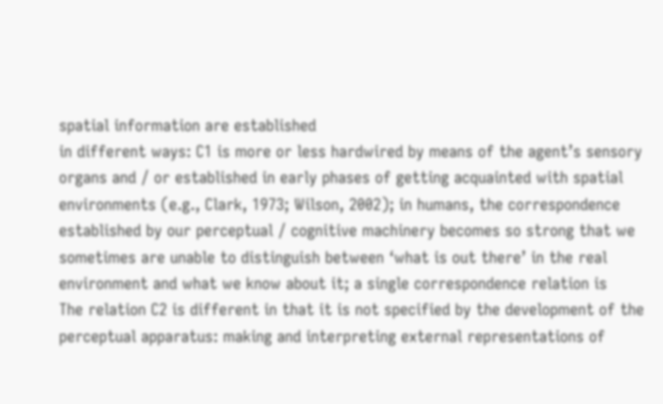spatial information are established
in different ways: C1 is more or less hardwired by means of the agent’s sensory
organs and / or established in early phases of getting acquainted with spatial
environments (e.g., Clark, 1973; Wilson, 2002); in humans, the correspondence
established by our perceptual / cognitive machinery becomes so strong that we
sometimes are unable to distinguish between ‘what is out there’ in the real
environment and what we know about it; a single correspondence relation is
The relation C2 is different in that it is not specified by the development of the
perceptual apparatus: making and interpreting external representations of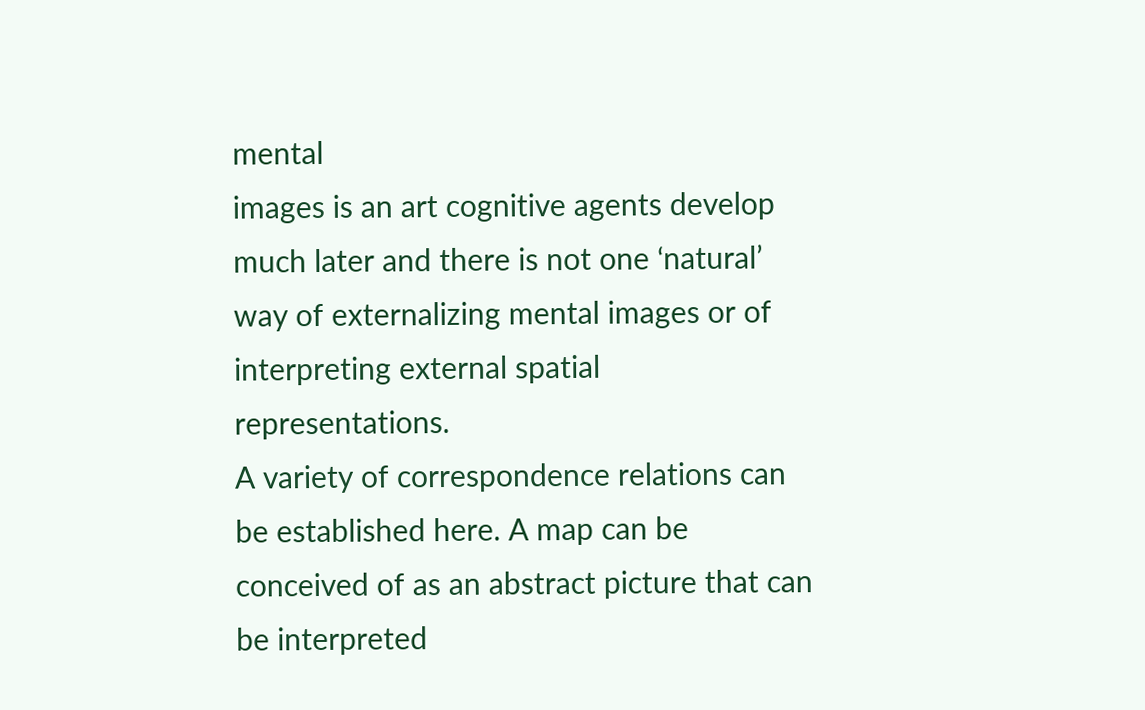mental
images is an art cognitive agents develop much later and there is not one ‘natural’
way of externalizing mental images or of interpreting external spatial representations.
A variety of correspondence relations can be established here. A map can be
conceived of as an abstract picture that can be interpreted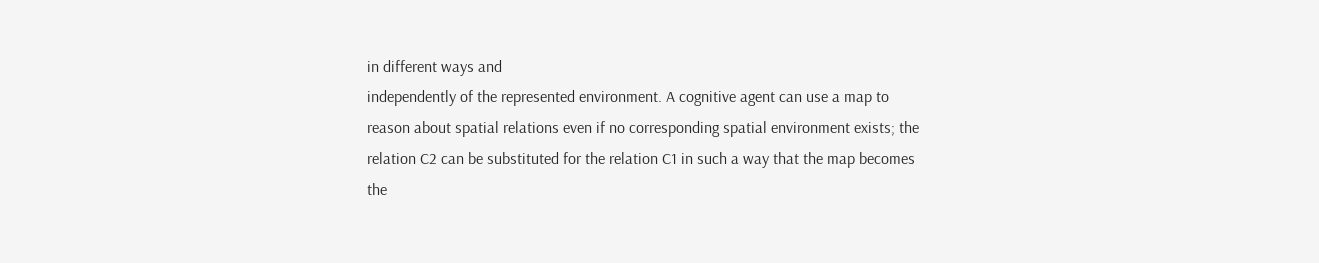in different ways and
independently of the represented environment. A cognitive agent can use a map to
reason about spatial relations even if no corresponding spatial environment exists; the
relation C2 can be substituted for the relation C1 in such a way that the map becomes
the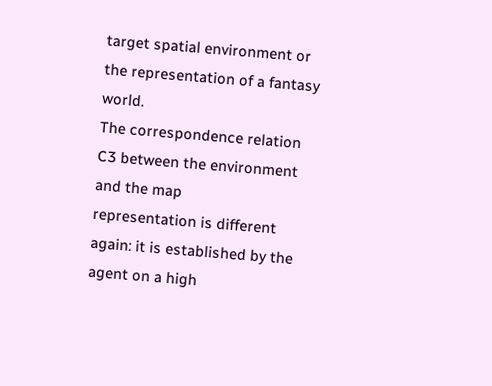target spatial environment or the representation of a fantasy world.
The correspondence relation C3 between the environment and the map
representation is different again: it is established by the agent on a high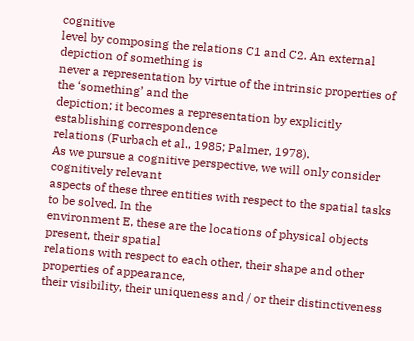cognitive
level by composing the relations C1 and C2. An external depiction of something is
never a representation by virtue of the intrinsic properties of the ‘something’ and the
depiction; it becomes a representation by explicitly establishing correspondence
relations (Furbach et al., 1985; Palmer, 1978).
As we pursue a cognitive perspective, we will only consider cognitively relevant
aspects of these three entities with respect to the spatial tasks to be solved. In the
environment E, these are the locations of physical objects present, their spatial
relations with respect to each other, their shape and other properties of appearance,
their visibility, their uniqueness and / or their distinctiveness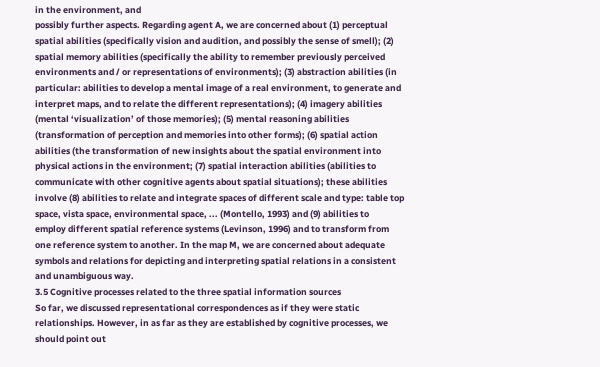in the environment, and
possibly further aspects. Regarding agent A, we are concerned about (1) perceptual
spatial abilities (specifically vision and audition, and possibly the sense of smell); (2)
spatial memory abilities (specifically the ability to remember previously perceived
environments and / or representations of environments); (3) abstraction abilities (in
particular: abilities to develop a mental image of a real environment, to generate and
interpret maps, and to relate the different representations); (4) imagery abilities
(mental ‘visualization’ of those memories); (5) mental reasoning abilities
(transformation of perception and memories into other forms); (6) spatial action
abilities (the transformation of new insights about the spatial environment into
physical actions in the environment; (7) spatial interaction abilities (abilities to
communicate with other cognitive agents about spatial situations); these abilities
involve (8) abilities to relate and integrate spaces of different scale and type: table top
space, vista space, environmental space, ... (Montello, 1993) and (9) abilities to
employ different spatial reference systems (Levinson, 1996) and to transform from
one reference system to another. In the map M, we are concerned about adequate
symbols and relations for depicting and interpreting spatial relations in a consistent
and unambiguous way.
3.5 Cognitive processes related to the three spatial information sources
So far, we discussed representational correspondences as if they were static
relationships. However, in as far as they are established by cognitive processes, we
should point out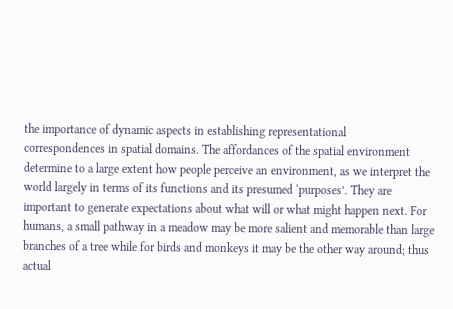the importance of dynamic aspects in establishing representational
correspondences in spatial domains. The affordances of the spatial environment
determine to a large extent how people perceive an environment, as we interpret the
world largely in terms of its functions and its presumed ‘purposes’. They are
important to generate expectations about what will or what might happen next. For
humans, a small pathway in a meadow may be more salient and memorable than large
branches of a tree while for birds and monkeys it may be the other way around; thus
actual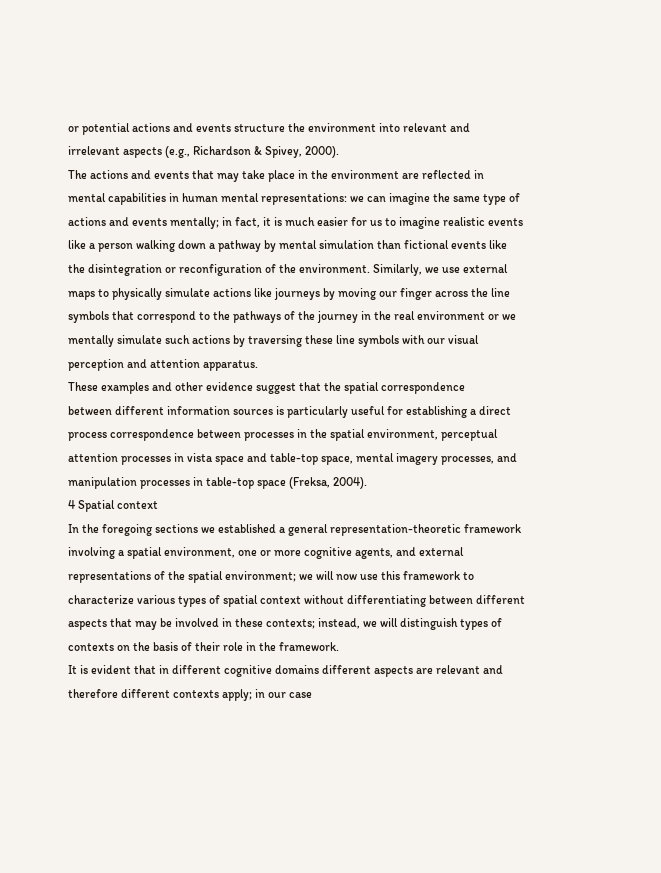or potential actions and events structure the environment into relevant and
irrelevant aspects (e.g., Richardson & Spivey, 2000).
The actions and events that may take place in the environment are reflected in
mental capabilities in human mental representations: we can imagine the same type of
actions and events mentally; in fact, it is much easier for us to imagine realistic events
like a person walking down a pathway by mental simulation than fictional events like
the disintegration or reconfiguration of the environment. Similarly, we use external
maps to physically simulate actions like journeys by moving our finger across the line
symbols that correspond to the pathways of the journey in the real environment or we
mentally simulate such actions by traversing these line symbols with our visual
perception and attention apparatus.
These examples and other evidence suggest that the spatial correspondence
between different information sources is particularly useful for establishing a direct
process correspondence between processes in the spatial environment, perceptual
attention processes in vista space and table-top space, mental imagery processes, and
manipulation processes in table-top space (Freksa, 2004).
4 Spatial context
In the foregoing sections we established a general representation-theoretic framework
involving a spatial environment, one or more cognitive agents, and external
representations of the spatial environment; we will now use this framework to
characterize various types of spatial context without differentiating between different
aspects that may be involved in these contexts; instead, we will distinguish types of
contexts on the basis of their role in the framework.
It is evident that in different cognitive domains different aspects are relevant and
therefore different contexts apply; in our case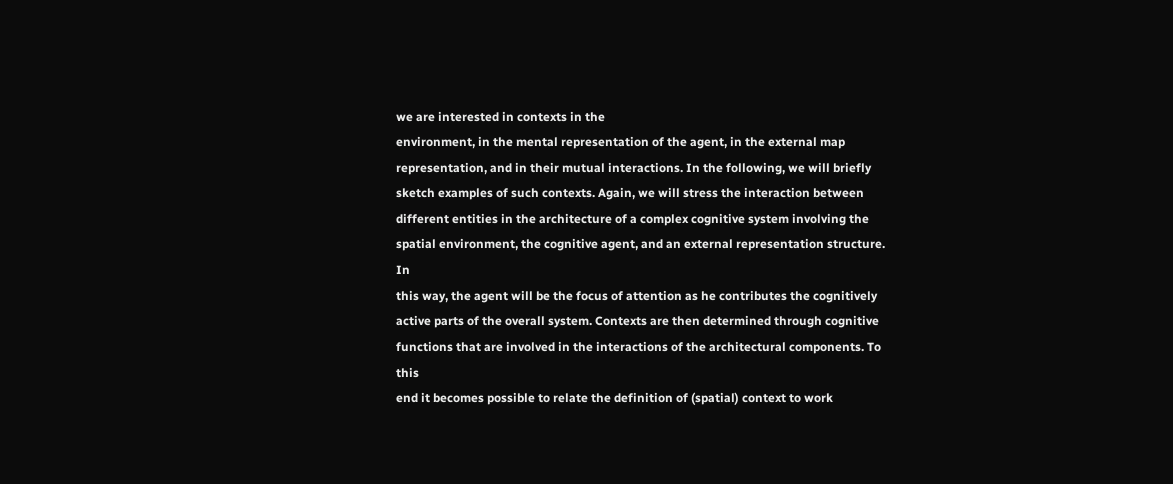we are interested in contexts in the
environment, in the mental representation of the agent, in the external map
representation, and in their mutual interactions. In the following, we will briefly
sketch examples of such contexts. Again, we will stress the interaction between
different entities in the architecture of a complex cognitive system involving the
spatial environment, the cognitive agent, and an external representation structure. In
this way, the agent will be the focus of attention as he contributes the cognitively
active parts of the overall system. Contexts are then determined through cognitive
functions that are involved in the interactions of the architectural components. To this
end it becomes possible to relate the definition of (spatial) context to work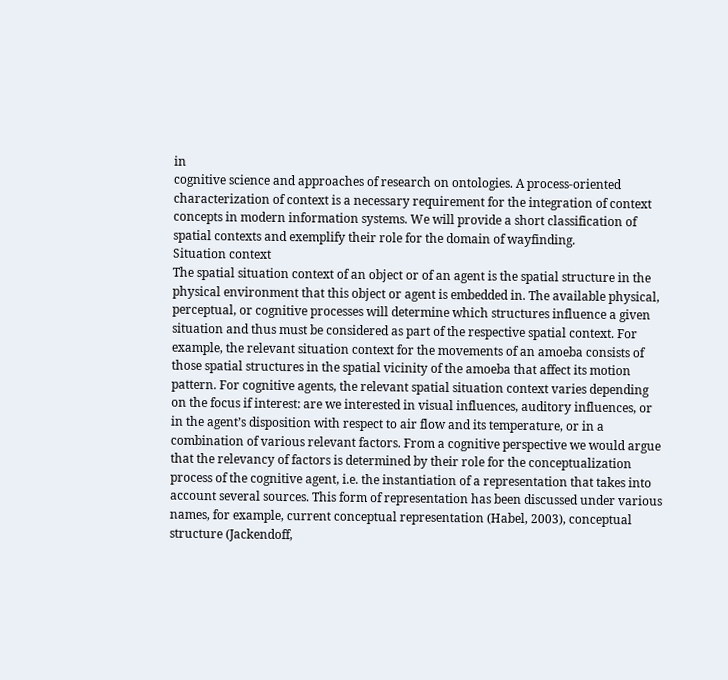in
cognitive science and approaches of research on ontologies. A process-oriented
characterization of context is a necessary requirement for the integration of context
concepts in modern information systems. We will provide a short classification of
spatial contexts and exemplify their role for the domain of wayfinding.
Situation context
The spatial situation context of an object or of an agent is the spatial structure in the
physical environment that this object or agent is embedded in. The available physical,
perceptual, or cognitive processes will determine which structures influence a given
situation and thus must be considered as part of the respective spatial context. For
example, the relevant situation context for the movements of an amoeba consists of
those spatial structures in the spatial vicinity of the amoeba that affect its motion
pattern. For cognitive agents, the relevant spatial situation context varies depending
on the focus if interest: are we interested in visual influences, auditory influences, or
in the agent’s disposition with respect to air flow and its temperature, or in a
combination of various relevant factors. From a cognitive perspective we would argue
that the relevancy of factors is determined by their role for the conceptualization
process of the cognitive agent, i.e. the instantiation of a representation that takes into
account several sources. This form of representation has been discussed under various
names, for example, current conceptual representation (Habel, 2003), conceptual
structure (Jackendoff,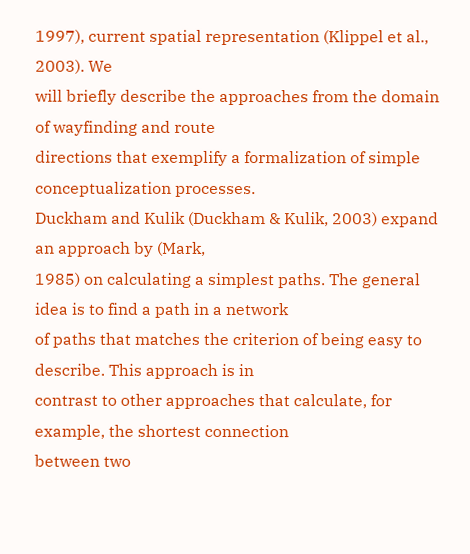1997), current spatial representation (Klippel et al., 2003). We
will briefly describe the approaches from the domain of wayfinding and route
directions that exemplify a formalization of simple conceptualization processes.
Duckham and Kulik (Duckham & Kulik, 2003) expand an approach by (Mark,
1985) on calculating a simplest paths. The general idea is to find a path in a network
of paths that matches the criterion of being easy to describe. This approach is in
contrast to other approaches that calculate, for example, the shortest connection
between two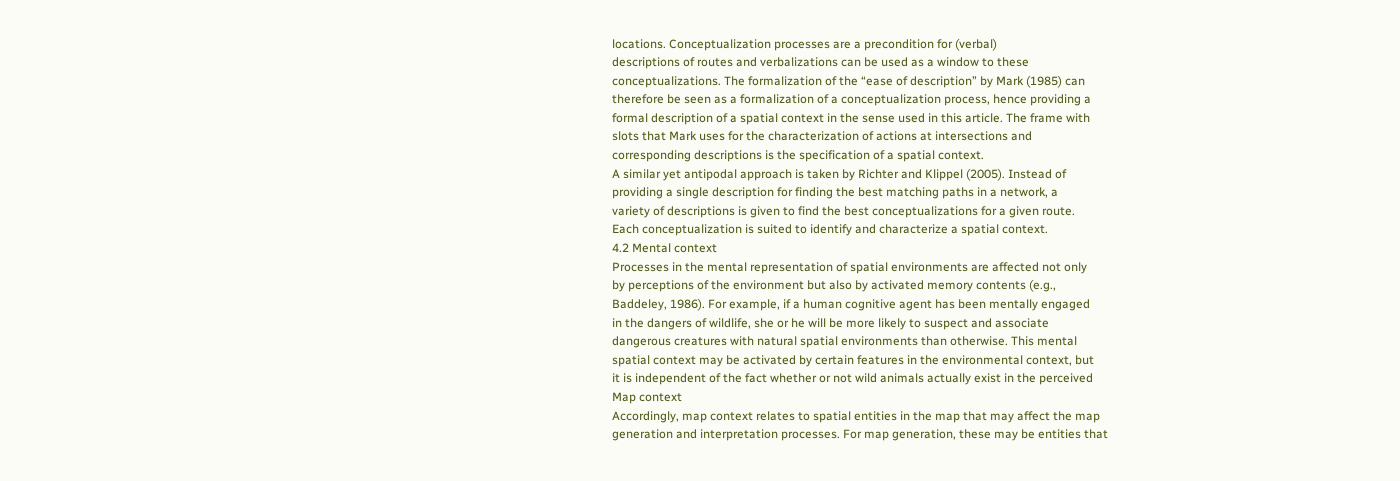locations. Conceptualization processes are a precondition for (verbal)
descriptions of routes and verbalizations can be used as a window to these
conceptualizations. The formalization of the “ease of description” by Mark (1985) can
therefore be seen as a formalization of a conceptualization process, hence providing a
formal description of a spatial context in the sense used in this article. The frame with
slots that Mark uses for the characterization of actions at intersections and
corresponding descriptions is the specification of a spatial context.
A similar yet antipodal approach is taken by Richter and Klippel (2005). Instead of
providing a single description for finding the best matching paths in a network, a
variety of descriptions is given to find the best conceptualizations for a given route.
Each conceptualization is suited to identify and characterize a spatial context.
4.2 Mental context
Processes in the mental representation of spatial environments are affected not only
by perceptions of the environment but also by activated memory contents (e.g.,
Baddeley, 1986). For example, if a human cognitive agent has been mentally engaged
in the dangers of wildlife, she or he will be more likely to suspect and associate
dangerous creatures with natural spatial environments than otherwise. This mental
spatial context may be activated by certain features in the environmental context, but
it is independent of the fact whether or not wild animals actually exist in the perceived
Map context
Accordingly, map context relates to spatial entities in the map that may affect the map
generation and interpretation processes. For map generation, these may be entities that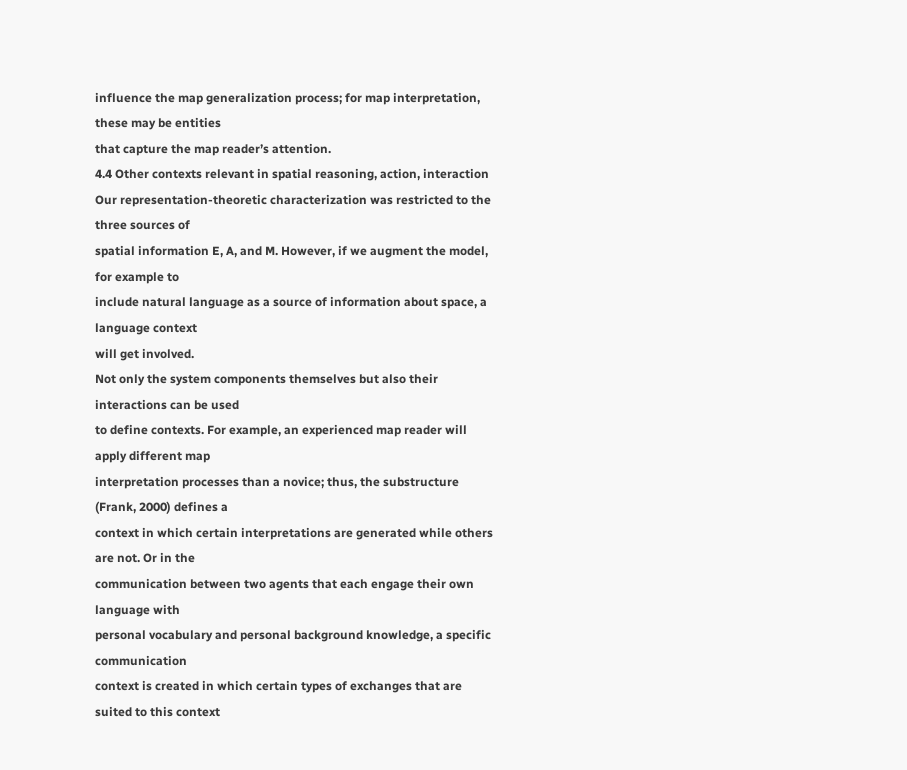influence the map generalization process; for map interpretation, these may be entities
that capture the map reader’s attention.
4.4 Other contexts relevant in spatial reasoning, action, interaction
Our representation-theoretic characterization was restricted to the three sources of
spatial information E, A, and M. However, if we augment the model, for example to
include natural language as a source of information about space, a language context
will get involved.
Not only the system components themselves but also their interactions can be used
to define contexts. For example, an experienced map reader will apply different map
interpretation processes than a novice; thus, the substructure (Frank, 2000) defines a
context in which certain interpretations are generated while others are not. Or in the
communication between two agents that each engage their own language with
personal vocabulary and personal background knowledge, a specific communication
context is created in which certain types of exchanges that are suited to this context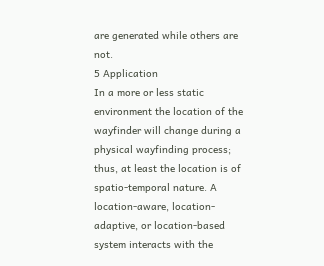are generated while others are not.
5 Application
In a more or less static environment the location of the wayfinder will change during a
physical wayfinding process; thus, at least the location is of spatio-temporal nature. A
location-aware, location-adaptive, or location-based system interacts with the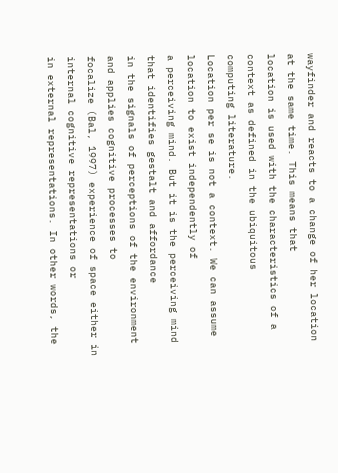wayfinder and reacts to a change of her location at the same time. This means that
location is used with the characteristics of a context as defined in the ubiquitous
computing literature.
Location per se is not a context. We can assume location to exist independently of
a perceiving mind. But it is the perceiving mind that identifies gestalt and affordance
in the signals of perceptions of the environment and applies cognitive processes to
focalize (Bal, 1997) experience of space either in internal cognitive representations or
in external representations. In other words, the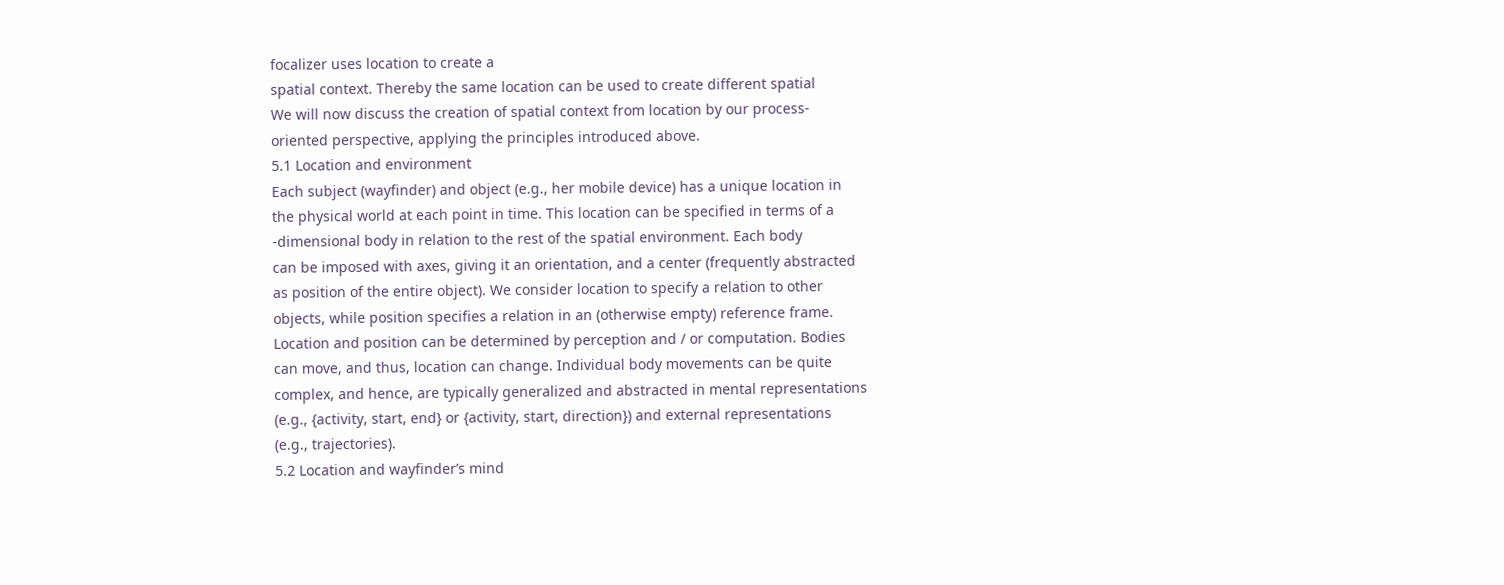focalizer uses location to create a
spatial context. Thereby the same location can be used to create different spatial
We will now discuss the creation of spatial context from location by our process-
oriented perspective, applying the principles introduced above.
5.1 Location and environment
Each subject (wayfinder) and object (e.g., her mobile device) has a unique location in
the physical world at each point in time. This location can be specified in terms of a
-dimensional body in relation to the rest of the spatial environment. Each body
can be imposed with axes, giving it an orientation, and a center (frequently abstracted
as position of the entire object). We consider location to specify a relation to other
objects, while position specifies a relation in an (otherwise empty) reference frame.
Location and position can be determined by perception and / or computation. Bodies
can move, and thus, location can change. Individual body movements can be quite
complex, and hence, are typically generalized and abstracted in mental representations
(e.g., {activity, start, end} or {activity, start, direction}) and external representations
(e.g., trajectories).
5.2 Location and wayfinder’s mind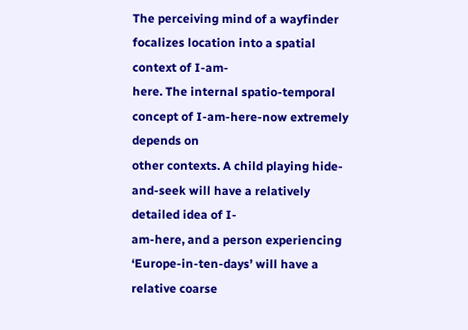The perceiving mind of a wayfinder focalizes location into a spatial context of I-am-
here. The internal spatio-temporal concept of I-am-here-now extremely depends on
other contexts. A child playing hide-and-seek will have a relatively detailed idea of I-
am-here, and a person experiencing ‘Europe-in-ten-days’ will have a relative coarse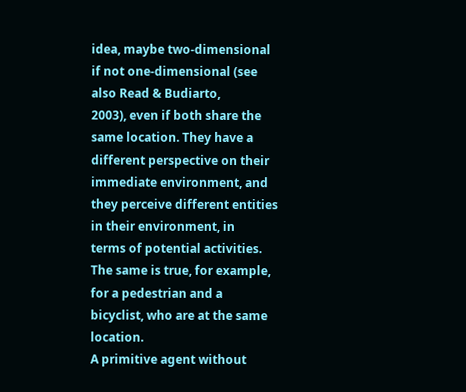idea, maybe two-dimensional if not one-dimensional (see also Read & Budiarto,
2003), even if both share the same location. They have a different perspective on their
immediate environment, and they perceive different entities in their environment, in
terms of potential activities. The same is true, for example, for a pedestrian and a
bicyclist, who are at the same location.
A primitive agent without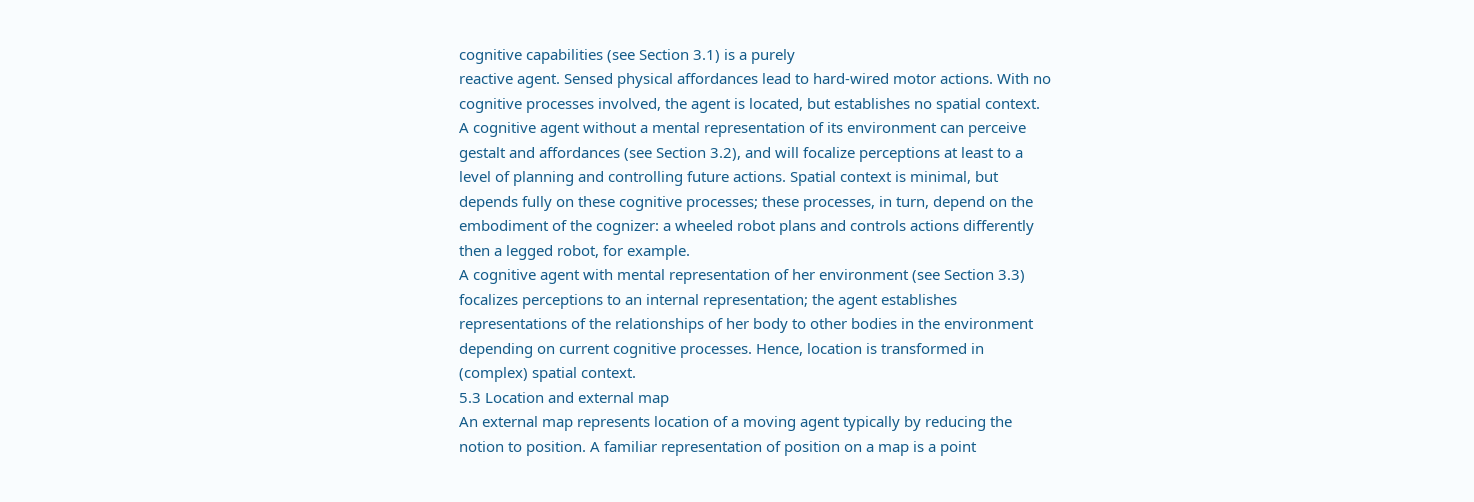cognitive capabilities (see Section 3.1) is a purely
reactive agent. Sensed physical affordances lead to hard-wired motor actions. With no
cognitive processes involved, the agent is located, but establishes no spatial context.
A cognitive agent without a mental representation of its environment can perceive
gestalt and affordances (see Section 3.2), and will focalize perceptions at least to a
level of planning and controlling future actions. Spatial context is minimal, but
depends fully on these cognitive processes; these processes, in turn, depend on the
embodiment of the cognizer: a wheeled robot plans and controls actions differently
then a legged robot, for example.
A cognitive agent with mental representation of her environment (see Section 3.3)
focalizes perceptions to an internal representation; the agent establishes
representations of the relationships of her body to other bodies in the environment
depending on current cognitive processes. Hence, location is transformed in
(complex) spatial context.
5.3 Location and external map
An external map represents location of a moving agent typically by reducing the
notion to position. A familiar representation of position on a map is a point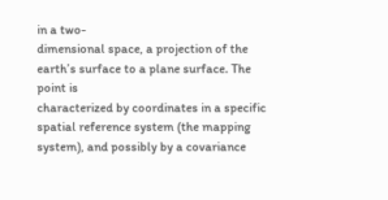in a two-
dimensional space, a projection of the earth’s surface to a plane surface. The point is
characterized by coordinates in a specific spatial reference system (the mapping
system), and possibly by a covariance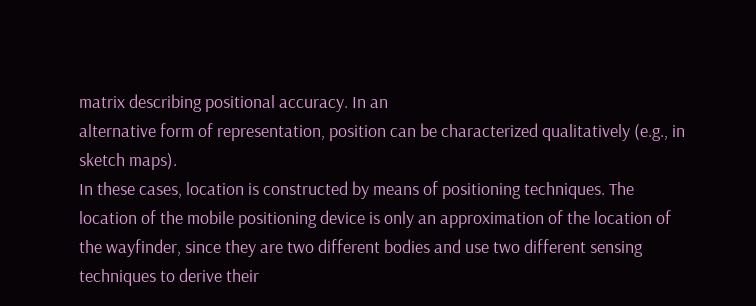matrix describing positional accuracy. In an
alternative form of representation, position can be characterized qualitatively (e.g., in
sketch maps).
In these cases, location is constructed by means of positioning techniques. The
location of the mobile positioning device is only an approximation of the location of
the wayfinder, since they are two different bodies and use two different sensing
techniques to derive their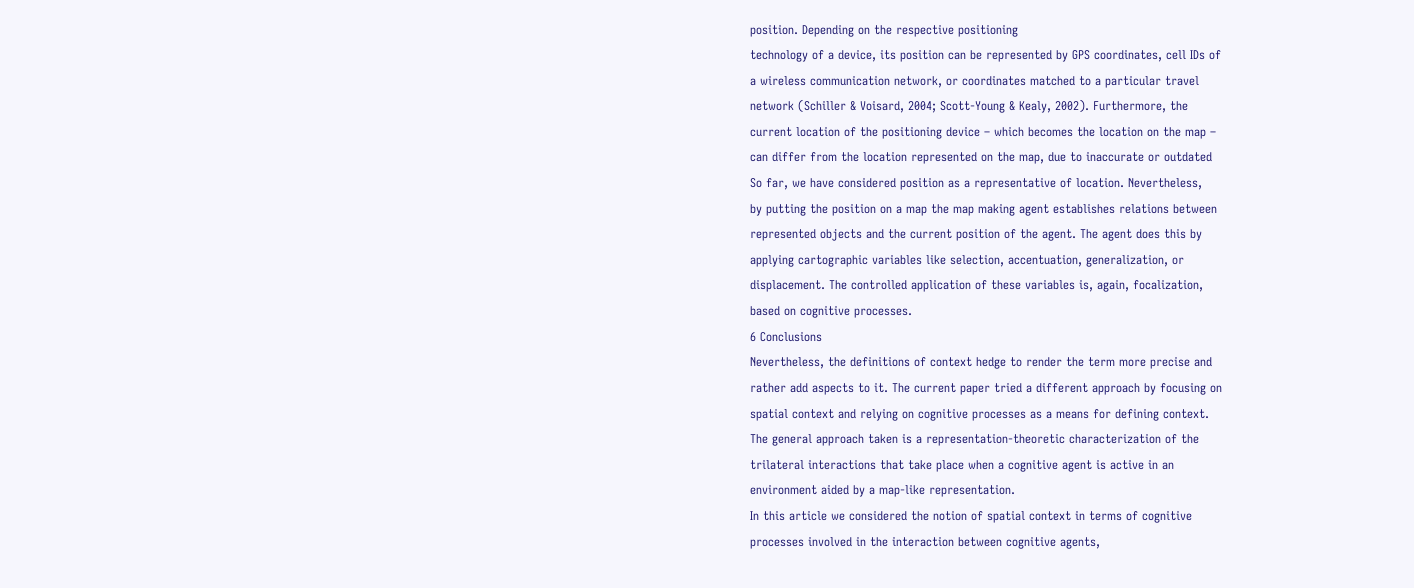position. Depending on the respective positioning
technology of a device, its position can be represented by GPS coordinates, cell IDs of
a wireless communication network, or coordinates matched to a particular travel
network (Schiller & Voisard, 2004; Scott-Young & Kealy, 2002). Furthermore, the
current location of the positioning device – which becomes the location on the map –
can differ from the location represented on the map, due to inaccurate or outdated
So far, we have considered position as a representative of location. Nevertheless,
by putting the position on a map the map making agent establishes relations between
represented objects and the current position of the agent. The agent does this by
applying cartographic variables like selection, accentuation, generalization, or
displacement. The controlled application of these variables is, again, focalization,
based on cognitive processes.
6 Conclusions
Nevertheless, the definitions of context hedge to render the term more precise and
rather add aspects to it. The current paper tried a different approach by focusing on
spatial context and relying on cognitive processes as a means for defining context.
The general approach taken is a representation-theoretic characterization of the
trilateral interactions that take place when a cognitive agent is active in an
environment aided by a map-like representation.
In this article we considered the notion of spatial context in terms of cognitive
processes involved in the interaction between cognitive agents,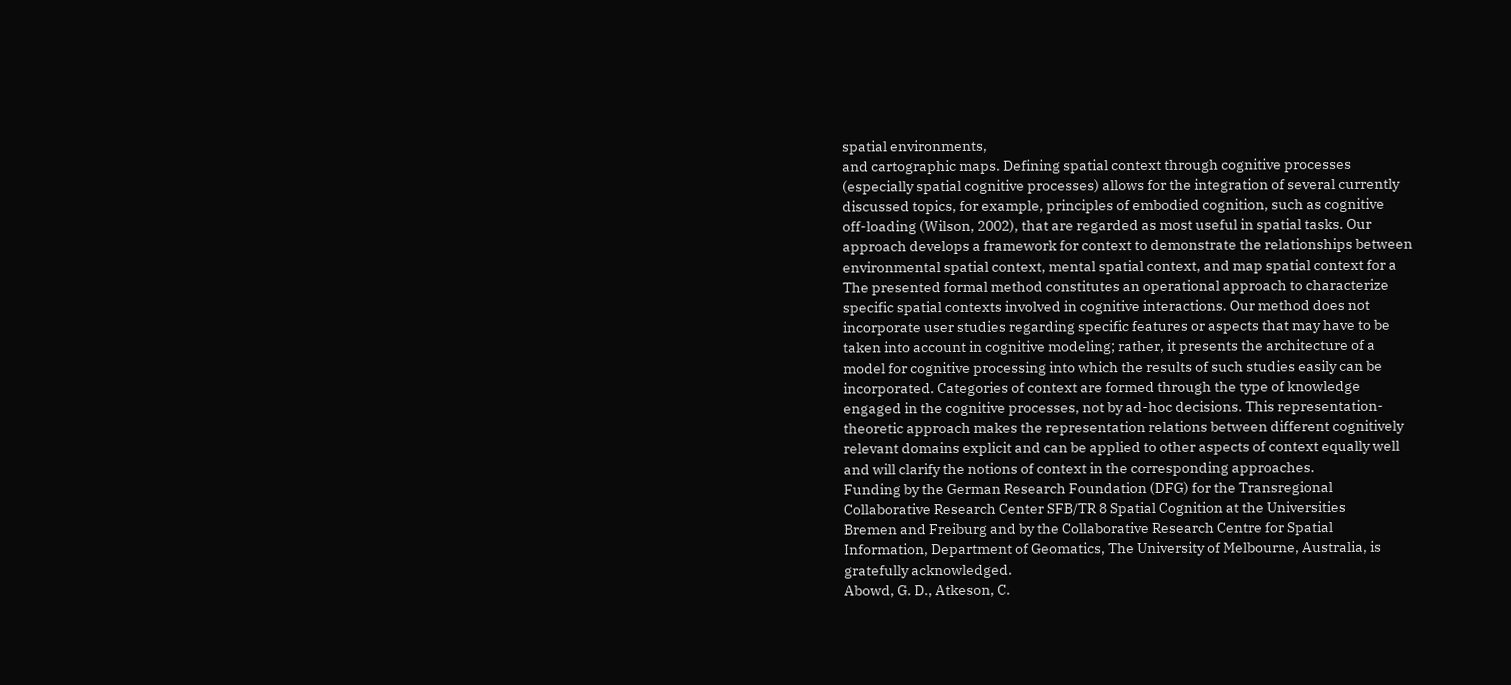spatial environments,
and cartographic maps. Defining spatial context through cognitive processes
(especially spatial cognitive processes) allows for the integration of several currently
discussed topics, for example, principles of embodied cognition, such as cognitive
off-loading (Wilson, 2002), that are regarded as most useful in spatial tasks. Our
approach develops a framework for context to demonstrate the relationships between
environmental spatial context, mental spatial context, and map spatial context for a
The presented formal method constitutes an operational approach to characterize
specific spatial contexts involved in cognitive interactions. Our method does not
incorporate user studies regarding specific features or aspects that may have to be
taken into account in cognitive modeling; rather, it presents the architecture of a
model for cognitive processing into which the results of such studies easily can be
incorporated. Categories of context are formed through the type of knowledge
engaged in the cognitive processes, not by ad-hoc decisions. This representation-
theoretic approach makes the representation relations between different cognitively
relevant domains explicit and can be applied to other aspects of context equally well
and will clarify the notions of context in the corresponding approaches.
Funding by the German Research Foundation (DFG) for the Transregional
Collaborative Research Center SFB/TR 8 Spatial Cognition at the Universities
Bremen and Freiburg and by the Collaborative Research Centre for Spatial
Information, Department of Geomatics, The University of Melbourne, Australia, is
gratefully acknowledged.
Abowd, G. D., Atkeson, C.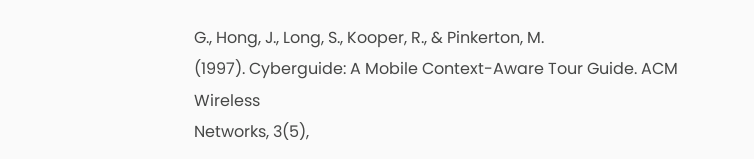G., Hong, J., Long, S., Kooper, R., & Pinkerton, M.
(1997). Cyberguide: A Mobile Context-Aware Tour Guide. ACM Wireless
Networks, 3(5),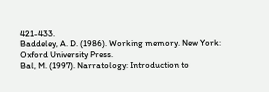421-433.
Baddeley, A. D. (1986). Working memory. New York: Oxford University Press.
Bal, M. (1997). Narratology: Introduction to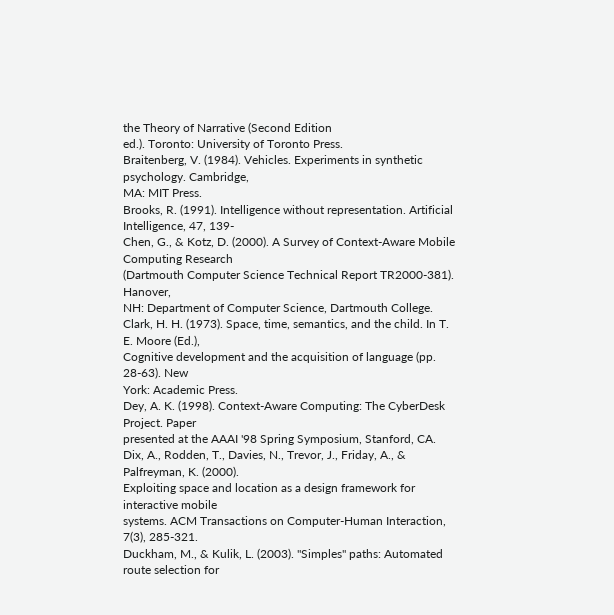the Theory of Narrative (Second Edition
ed.). Toronto: University of Toronto Press.
Braitenberg, V. (1984). Vehicles. Experiments in synthetic psychology. Cambridge,
MA: MIT Press.
Brooks, R. (1991). Intelligence without representation. Artificial Intelligence, 47, 139-
Chen, G., & Kotz, D. (2000). A Survey of Context-Aware Mobile Computing Research
(Dartmouth Computer Science Technical Report TR2000-381). Hanover,
NH: Department of Computer Science, Dartmouth College.
Clark, H. H. (1973). Space, time, semantics, and the child. In T. E. Moore (Ed.),
Cognitive development and the acquisition of language (pp. 28-63). New
York: Academic Press.
Dey, A. K. (1998). Context-Aware Computing: The CyberDesk Project. Paper
presented at the AAAI '98 Spring Symposium, Stanford, CA.
Dix, A., Rodden, T., Davies, N., Trevor, J., Friday, A., & Palfreyman, K. (2000).
Exploiting space and location as a design framework for interactive mobile
systems. ACM Transactions on Computer-Human Interaction, 7(3), 285-321.
Duckham, M., & Kulik, L. (2003). "Simples" paths: Automated route selection for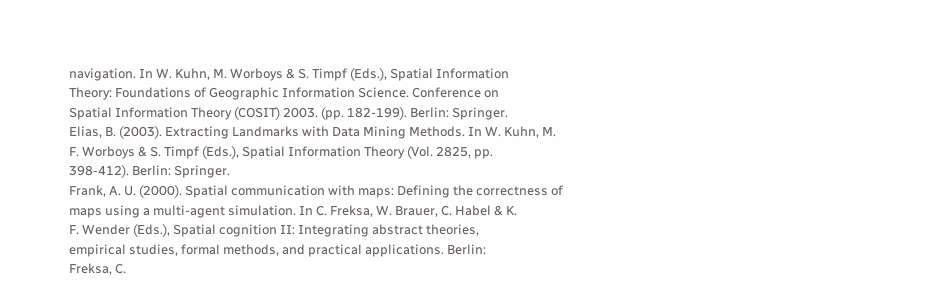navigation. In W. Kuhn, M. Worboys & S. Timpf (Eds.), Spatial Information
Theory: Foundations of Geographic Information Science. Conference on
Spatial Information Theory (COSIT) 2003. (pp. 182-199). Berlin: Springer.
Elias, B. (2003). Extracting Landmarks with Data Mining Methods. In W. Kuhn, M.
F. Worboys & S. Timpf (Eds.), Spatial Information Theory (Vol. 2825, pp.
398-412). Berlin: Springer.
Frank, A. U. (2000). Spatial communication with maps: Defining the correctness of
maps using a multi-agent simulation. In C. Freksa, W. Brauer, C. Habel & K.
F. Wender (Eds.), Spatial cognition II: Integrating abstract theories,
empirical studies, formal methods, and practical applications. Berlin:
Freksa, C.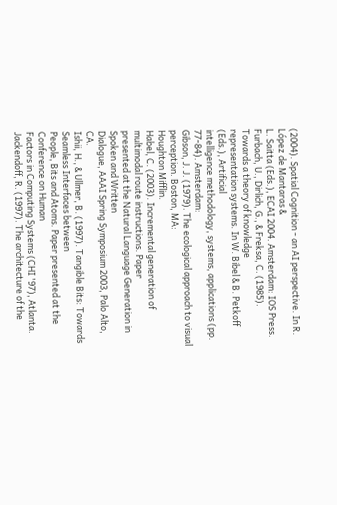(2004). Spatial Cognition - an AI perspective. In R. López de Mantaras &
L. Saitta (Eds.), ECAI 2004. Amsterdam: IOS Press.
Furbach, U., Dirlich, G., & Freksa, C. (1985).
Towards a theory of knowledge
representation systems. In W. Bibel & B. Petkoff (Eds.), Artificial
intelligence methodology, systems, applications (pp. 77-84). Amsterdam:
Gibson, J. J. (1979). The ecological approach to visual perception. Boston, MA:
Houghton Mifflin.
Habel, C. (2003). Incremental generation of multimodal route instructions. Paper
presented at the Natural Language Generation in Spoken and Written
Dialogue, AAAI Spring Symposium 2003, Palo Alto, CA.
Ishii, H., & Ullmer, B. (1997). Tangible Bits: Towards Seamless Interfaces between
People, Bits and Atoms. Paper presented at the Conference on Human
Factors in Computing Systems (CHI '97), Atlanta.
Jackendoff, R. (1997). The architecture of the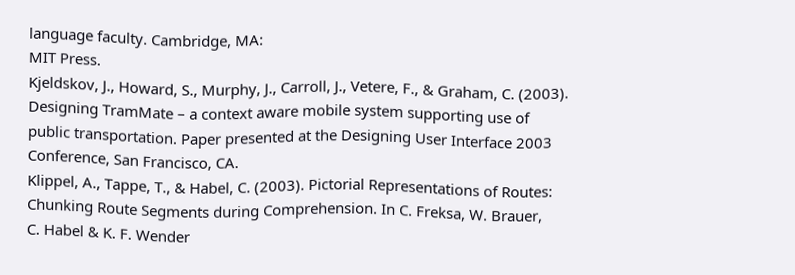language faculty. Cambridge, MA:
MIT Press.
Kjeldskov, J., Howard, S., Murphy, J., Carroll, J., Vetere, F., & Graham, C. (2003).
Designing TramMate – a context aware mobile system supporting use of
public transportation. Paper presented at the Designing User Interface 2003
Conference, San Francisco, CA.
Klippel, A., Tappe, T., & Habel, C. (2003). Pictorial Representations of Routes:
Chunking Route Segments during Comprehension. In C. Freksa, W. Brauer,
C. Habel & K. F. Wender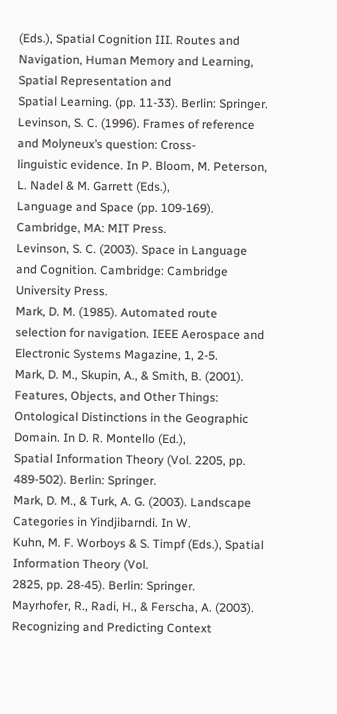(Eds.), Spatial Cognition III. Routes and
Navigation, Human Memory and Learning, Spatial Representation and
Spatial Learning. (pp. 11-33). Berlin: Springer.
Levinson, S. C. (1996). Frames of reference and Molyneux’s question: Cross-
linguistic evidence. In P. Bloom, M. Peterson, L. Nadel & M. Garrett (Eds.),
Language and Space (pp. 109-169). Cambridge, MA: MIT Press.
Levinson, S. C. (2003). Space in Language and Cognition. Cambridge: Cambridge
University Press.
Mark, D. M. (1985). Automated route selection for navigation. IEEE Aerospace and
Electronic Systems Magazine, 1, 2-5.
Mark, D. M., Skupin, A., & Smith, B. (2001). Features, Objects, and Other Things:
Ontological Distinctions in the Geographic Domain. In D. R. Montello (Ed.),
Spatial Information Theory (Vol. 2205, pp. 489-502). Berlin: Springer.
Mark, D. M., & Turk, A. G. (2003). Landscape Categories in Yindjibarndi. In W.
Kuhn, M. F. Worboys & S. Timpf (Eds.), Spatial Information Theory (Vol.
2825, pp. 28-45). Berlin: Springer.
Mayrhofer, R., Radi, H., & Ferscha, A. (2003). Recognizing and Predicting Context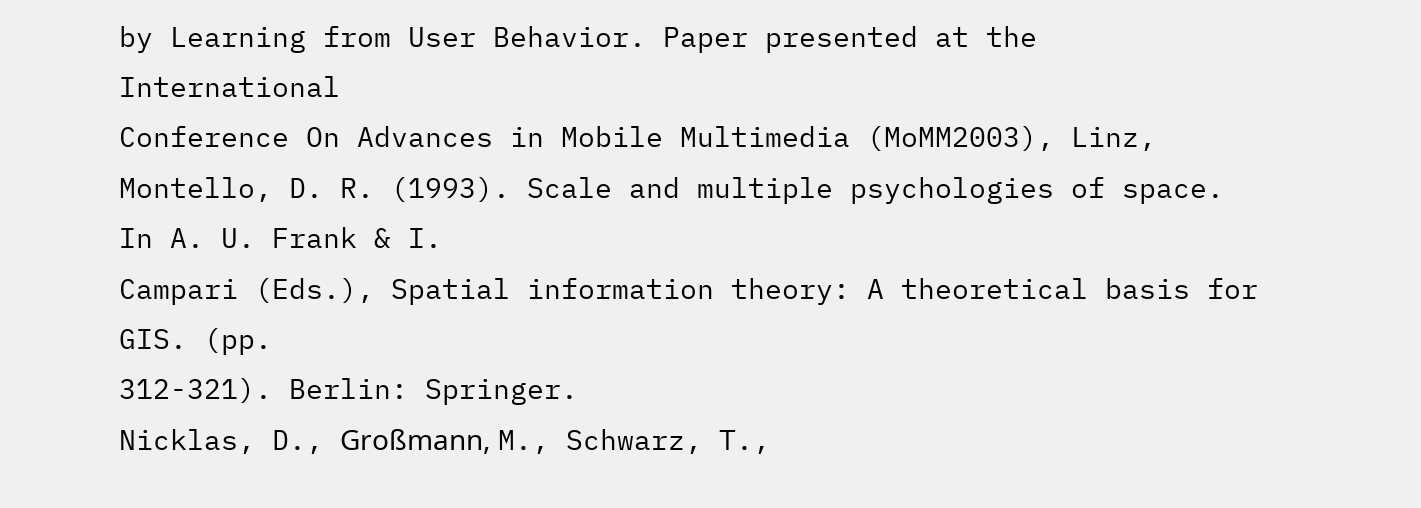by Learning from User Behavior. Paper presented at the International
Conference On Advances in Mobile Multimedia (MoMM2003), Linz,
Montello, D. R. (1993). Scale and multiple psychologies of space. In A. U. Frank & I.
Campari (Eds.), Spatial information theory: A theoretical basis for GIS. (pp.
312-321). Berlin: Springer.
Nicklas, D., Großmann, M., Schwarz, T.,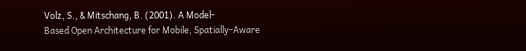Volz, S., & Mitschang, B. (2001). A Model-
Based Open Architecture for Mobile, Spatially-Aware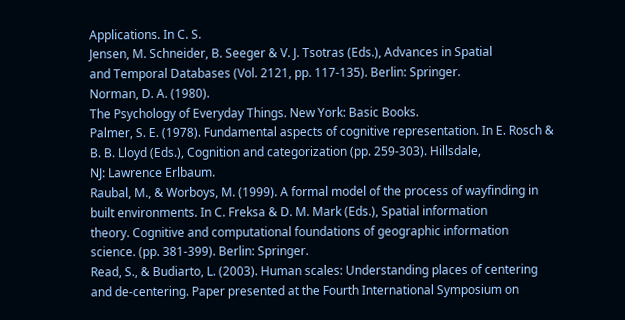Applications. In C. S.
Jensen, M. Schneider, B. Seeger & V. J. Tsotras (Eds.), Advances in Spatial
and Temporal Databases (Vol. 2121, pp. 117-135). Berlin: Springer.
Norman, D. A. (1980).
The Psychology of Everyday Things. New York: Basic Books.
Palmer, S. E. (1978). Fundamental aspects of cognitive representation. In E. Rosch &
B. B. Lloyd (Eds.), Cognition and categorization (pp. 259-303). Hillsdale,
NJ: Lawrence Erlbaum.
Raubal, M., & Worboys, M. (1999). A formal model of the process of wayfinding in
built environments. In C. Freksa & D. M. Mark (Eds.), Spatial information
theory. Cognitive and computational foundations of geographic information
science. (pp. 381-399). Berlin: Springer.
Read, S., & Budiarto, L. (2003). Human scales: Understanding places of centering
and de-centering. Paper presented at the Fourth International Symposium on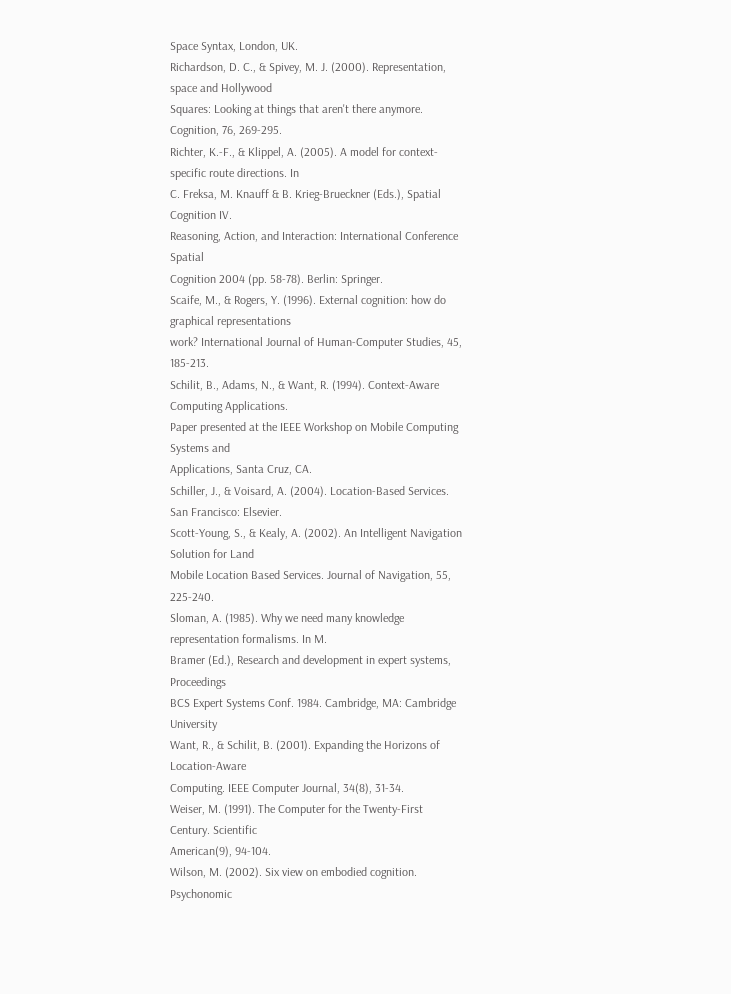Space Syntax, London, UK.
Richardson, D. C., & Spivey, M. J. (2000). Representation, space and Hollywood
Squares: Looking at things that aren't there anymore. Cognition, 76, 269-295.
Richter, K.-F., & Klippel, A. (2005). A model for context-specific route directions. In
C. Freksa, M. Knauff & B. Krieg-Brueckner (Eds.), Spatial Cognition IV.
Reasoning, Action, and Interaction: International Conference Spatial
Cognition 2004 (pp. 58-78). Berlin: Springer.
Scaife, M., & Rogers, Y. (1996). External cognition: how do graphical representations
work? International Journal of Human-Computer Studies, 45, 185-213.
Schilit, B., Adams, N., & Want, R. (1994). Context-Aware Computing Applications.
Paper presented at the IEEE Workshop on Mobile Computing Systems and
Applications, Santa Cruz, CA.
Schiller, J., & Voisard, A. (2004). Location-Based Services. San Francisco: Elsevier.
Scott-Young, S., & Kealy, A. (2002). An Intelligent Navigation Solution for Land
Mobile Location Based Services. Journal of Navigation, 55, 225-240.
Sloman, A. (1985). Why we need many knowledge representation formalisms. In M.
Bramer (Ed.), Research and development in expert systems, Proceedings
BCS Expert Systems Conf. 1984. Cambridge, MA: Cambridge University
Want, R., & Schilit, B. (2001). Expanding the Horizons of Location-Aware
Computing. IEEE Computer Journal, 34(8), 31-34.
Weiser, M. (1991). The Computer for the Twenty-First Century. Scientific
American(9), 94-104.
Wilson, M. (2002). Six view on embodied cognition. Psychonomic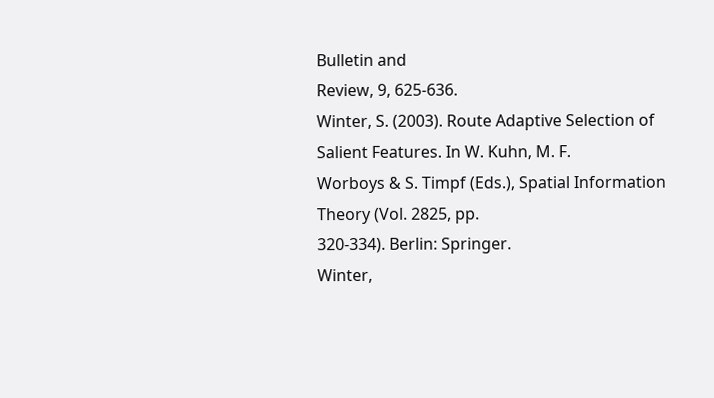Bulletin and
Review, 9, 625-636.
Winter, S. (2003). Route Adaptive Selection of Salient Features. In W. Kuhn, M. F.
Worboys & S. Timpf (Eds.), Spatial Information Theory (Vol. 2825, pp.
320-334). Berlin: Springer.
Winter,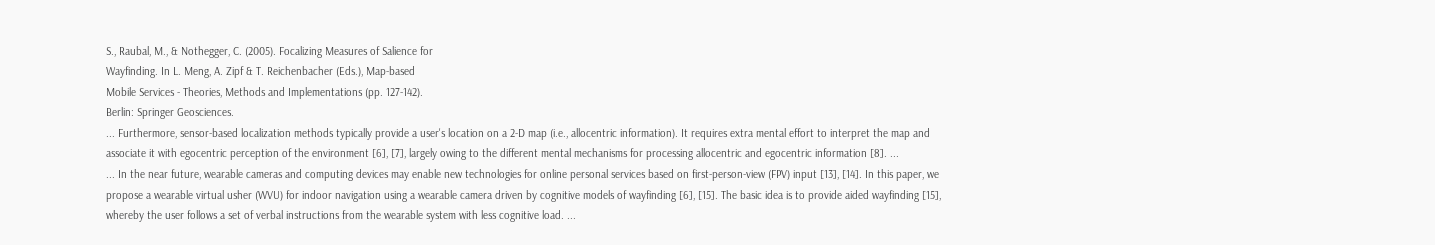S., Raubal, M., & Nothegger, C. (2005). Focalizing Measures of Salience for
Wayfinding. In L. Meng, A. Zipf & T. Reichenbacher (Eds.), Map-based
Mobile Services - Theories, Methods and Implementations (pp. 127-142).
Berlin: Springer Geosciences.
... Furthermore, sensor-based localization methods typically provide a user's location on a 2-D map (i.e., allocentric information). It requires extra mental effort to interpret the map and associate it with egocentric perception of the environment [6], [7], largely owing to the different mental mechanisms for processing allocentric and egocentric information [8]. ...
... In the near future, wearable cameras and computing devices may enable new technologies for online personal services based on first-person-view (FPV) input [13], [14]. In this paper, we propose a wearable virtual usher (WVU) for indoor navigation using a wearable camera driven by cognitive models of wayfinding [6], [15]. The basic idea is to provide aided wayfinding [15], whereby the user follows a set of verbal instructions from the wearable system with less cognitive load. ...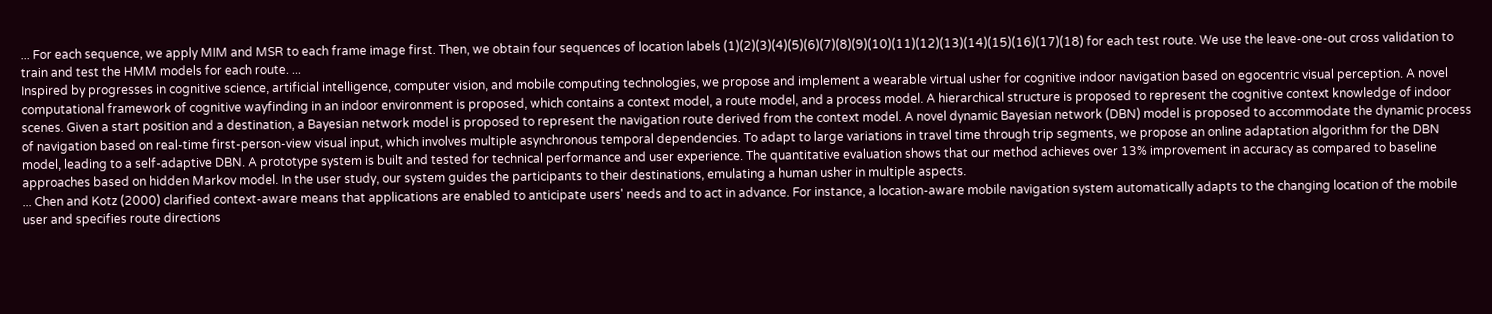... For each sequence, we apply MIM and MSR to each frame image first. Then, we obtain four sequences of location labels (1)(2)(3)(4)(5)(6)(7)(8)(9)(10)(11)(12)(13)(14)(15)(16)(17)(18) for each test route. We use the leave-one-out cross validation to train and test the HMM models for each route. ...
Inspired by progresses in cognitive science, artificial intelligence, computer vision, and mobile computing technologies, we propose and implement a wearable virtual usher for cognitive indoor navigation based on egocentric visual perception. A novel computational framework of cognitive wayfinding in an indoor environment is proposed, which contains a context model, a route model, and a process model. A hierarchical structure is proposed to represent the cognitive context knowledge of indoor scenes. Given a start position and a destination, a Bayesian network model is proposed to represent the navigation route derived from the context model. A novel dynamic Bayesian network (DBN) model is proposed to accommodate the dynamic process of navigation based on real-time first-person-view visual input, which involves multiple asynchronous temporal dependencies. To adapt to large variations in travel time through trip segments, we propose an online adaptation algorithm for the DBN model, leading to a self-adaptive DBN. A prototype system is built and tested for technical performance and user experience. The quantitative evaluation shows that our method achieves over 13% improvement in accuracy as compared to baseline approaches based on hidden Markov model. In the user study, our system guides the participants to their destinations, emulating a human usher in multiple aspects.
... Chen and Kotz (2000) clarified context-aware means that applications are enabled to anticipate users' needs and to act in advance. For instance, a location-aware mobile navigation system automatically adapts to the changing location of the mobile user and specifies route directions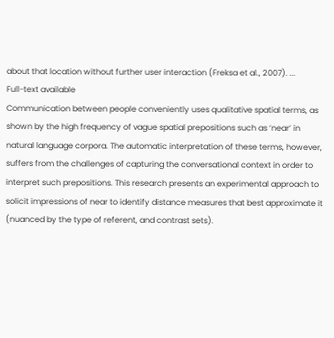about that location without further user interaction (Freksa et al., 2007). ...
Full-text available
Communication between people conveniently uses qualitative spatial terms, as shown by the high frequency of vague spatial prepositions such as ‘near’ in natural language corpora. The automatic interpretation of these terms, however, suffers from the challenges of capturing the conversational context in order to interpret such prepositions. This research presents an experimental approach to solicit impressions of near to identify distance measures that best approximate it (nuanced by the type of referent, and contrast sets).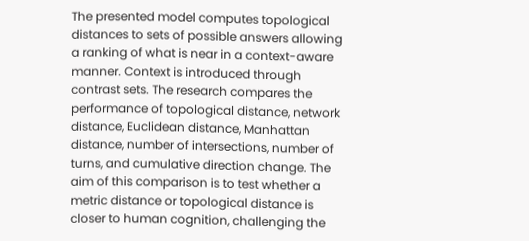The presented model computes topological distances to sets of possible answers allowing a ranking of what is near in a context-aware manner. Context is introduced through contrast sets. The research compares the performance of topological distance, network distance, Euclidean distance, Manhattan distance, number of intersections, number of turns, and cumulative direction change. The aim of this comparison is to test whether a metric distance or topological distance is closer to human cognition, challenging the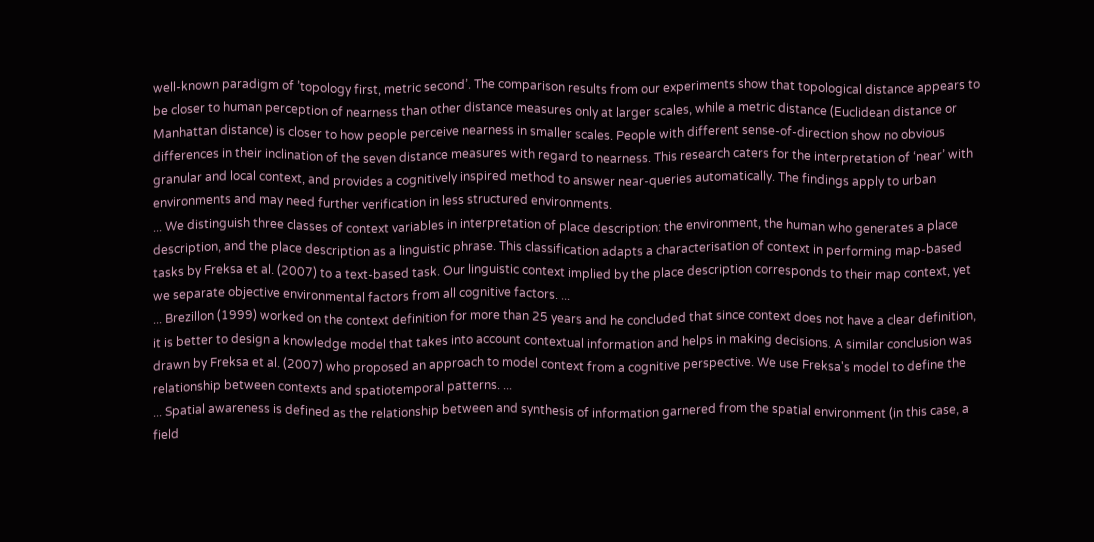well-known paradigm of ’topology first, metric second’. The comparison results from our experiments show that topological distance appears to be closer to human perception of nearness than other distance measures only at larger scales, while a metric distance (Euclidean distance or Manhattan distance) is closer to how people perceive nearness in smaller scales. People with different sense-of-direction show no obvious differences in their inclination of the seven distance measures with regard to nearness. This research caters for the interpretation of ‘near’ with granular and local context, and provides a cognitively inspired method to answer near-queries automatically. The findings apply to urban environments and may need further verification in less structured environments.
... We distinguish three classes of context variables in interpretation of place description: the environment, the human who generates a place description, and the place description as a linguistic phrase. This classification adapts a characterisation of context in performing map-based tasks by Freksa et al. (2007) to a text-based task. Our linguistic context implied by the place description corresponds to their map context, yet we separate objective environmental factors from all cognitive factors. ...
... Brezillon (1999) worked on the context definition for more than 25 years and he concluded that since context does not have a clear definition, it is better to design a knowledge model that takes into account contextual information and helps in making decisions. A similar conclusion was drawn by Freksa et al. (2007) who proposed an approach to model context from a cognitive perspective. We use Freksa's model to define the relationship between contexts and spatiotemporal patterns. ...
... Spatial awareness is defined as the relationship between and synthesis of information garnered from the spatial environment (in this case, a field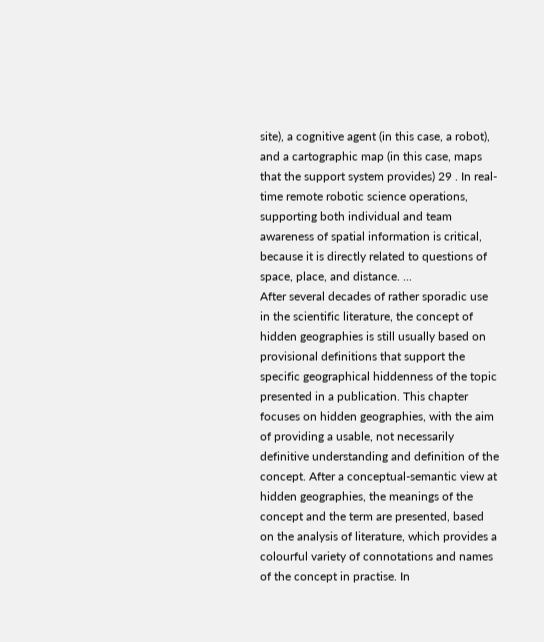site), a cognitive agent (in this case, a robot), and a cartographic map (in this case, maps that the support system provides) 29 . In real-time remote robotic science operations, supporting both individual and team awareness of spatial information is critical, because it is directly related to questions of space, place, and distance. ...
After several decades of rather sporadic use in the scientific literature, the concept of hidden geographies is still usually based on provisional definitions that support the specific geographical hiddenness of the topic presented in a publication. This chapter focuses on hidden geographies, with the aim of providing a usable, not necessarily definitive understanding and definition of the concept. After a conceptual-semantic view at hidden geographies, the meanings of the concept and the term are presented, based on the analysis of literature, which provides a colourful variety of connotations and names of the concept in practise. In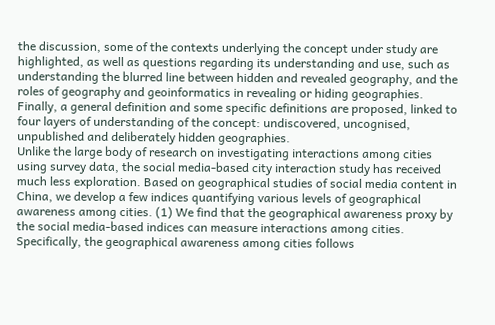the discussion, some of the contexts underlying the concept under study are highlighted, as well as questions regarding its understanding and use, such as understanding the blurred line between hidden and revealed geography, and the roles of geography and geoinformatics in revealing or hiding geographies. Finally, a general definition and some specific definitions are proposed, linked to four layers of understanding of the concept: undiscovered, uncognised, unpublished and deliberately hidden geographies.
Unlike the large body of research on investigating interactions among cities using survey data, the social media-based city interaction study has received much less exploration. Based on geographical studies of social media content in China, we develop a few indices quantifying various levels of geographical awareness among cities. (1) We find that the geographical awareness proxy by the social media-based indices can measure interactions among cities. Specifically, the geographical awareness among cities follows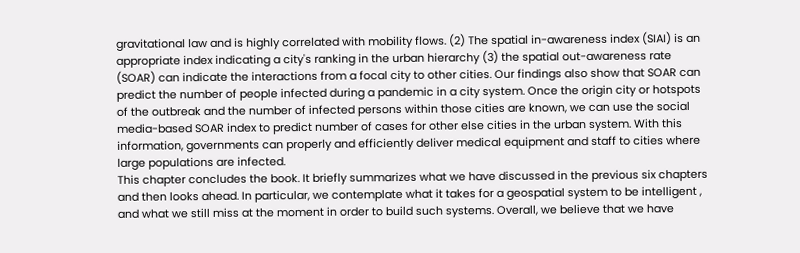gravitational law and is highly correlated with mobility flows. (2) The spatial in-awareness index (SIAI) is an appropriate index indicating a city's ranking in the urban hierarchy (3) the spatial out-awareness rate (SOAR) can indicate the interactions from a focal city to other cities. Our findings also show that SOAR can predict the number of people infected during a pandemic in a city system. Once the origin city or hotspots of the outbreak and the number of infected persons within those cities are known, we can use the social media-based SOAR index to predict number of cases for other else cities in the urban system. With this information, governments can properly and efficiently deliver medical equipment and staff to cities where large populations are infected.
This chapter concludes the book. It briefly summarizes what we have discussed in the previous six chapters and then looks ahead. In particular, we contemplate what it takes for a geospatial system to be intelligent , and what we still miss at the moment in order to build such systems. Overall, we believe that we have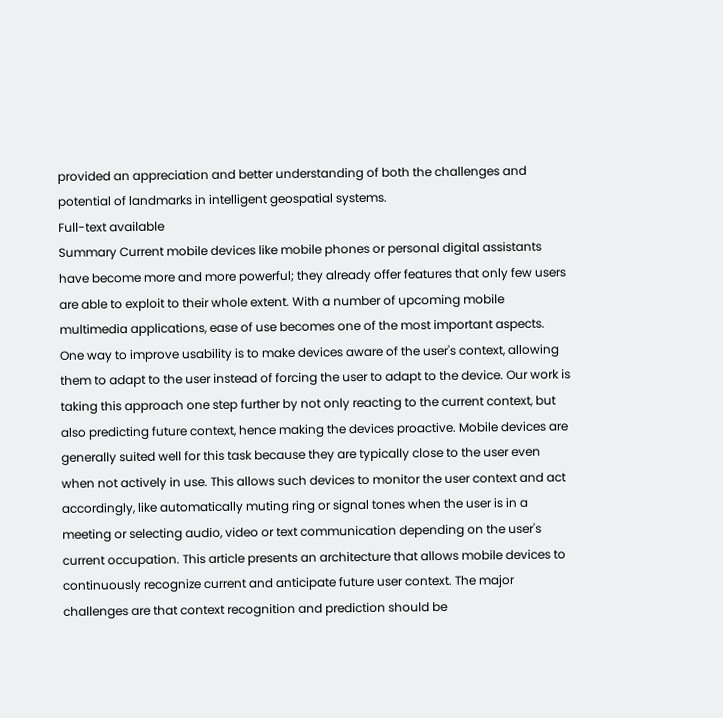provided an appreciation and better understanding of both the challenges and potential of landmarks in intelligent geospatial systems.
Full-text available
Summary Current mobile devices like mobile phones or personal digital assistants have become more and more powerful; they already offer features that only few users are able to exploit to their whole extent. With a number of upcoming mobile multimedia applications, ease of use becomes one of the most important aspects. One way to improve usability is to make devices aware of the user's context, allowing them to adapt to the user instead of forcing the user to adapt to the device. Our work is taking this approach one step further by not only reacting to the current context, but also predicting future context, hence making the devices proactive. Mobile devices are generally suited well for this task because they are typically close to the user even when not actively in use. This allows such devices to monitor the user context and act accordingly, like automatically muting ring or signal tones when the user is in a meeting or selecting audio, video or text communication depending on the user's current occupation. This article presents an architecture that allows mobile devices to continuously recognize current and anticipate future user context. The major challenges are that context recognition and prediction should be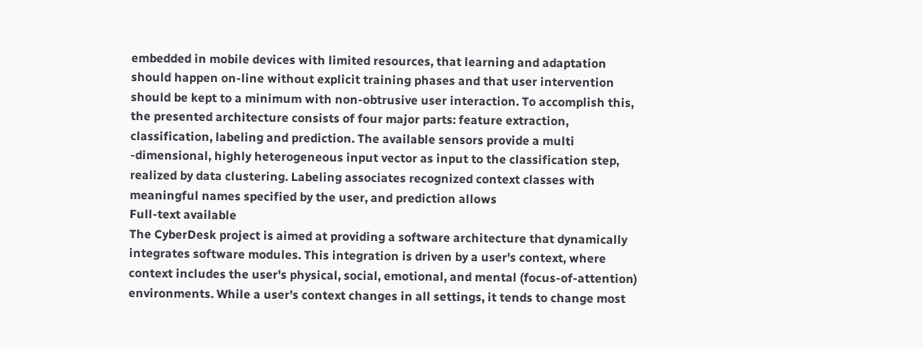embedded in mobile devices with limited resources, that learning and adaptation should happen on-line without explicit training phases and that user intervention should be kept to a minimum with non-obtrusive user interaction. To accomplish this, the presented architecture consists of four major parts: feature extraction, classification, labeling and prediction. The available sensors provide a multi -dimensional, highly heterogeneous input vector as input to the classification step, realized by data clustering. Labeling associates recognized context classes with meaningful names specified by the user, and prediction allows
Full-text available
The CyberDesk project is aimed at providing a software architecture that dynamically integrates software modules. This integration is driven by a user's context, where context includes the user's physical, social, emotional, and mental (focus-of-attention) environments. While a user's context changes in all settings, it tends to change most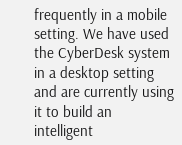frequently in a mobile setting. We have used the CyberDesk system in a desktop setting and are currently using it to build an intelligent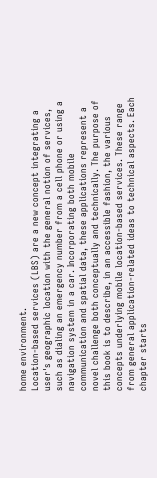home environment.
Location-based services (LBS) are a new concept integrating a user's geographic location with the general notion of services, such as dialing an emergency number from a cell phone or using a navigation system in a car. Incorporating both mobile communication and spatial data, these applications represent a novel challenge both conceptually and technically. The purpose of this book is to describe, in an accessible fashion, the various concepts underlying mobile location-based services. These range from general application-related ideas to technical aspects. Each chapter starts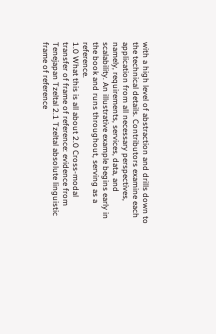with a high level of abstraction and drills down to the technical details. Contributors examine each application from all necessary perspectives, namely, requirements, services, data, and scalability. An illustrative example begins early in the book and runs throughout, serving as a reference.
1.0 What this is all about 2.0 Cross-modal transfer of frame of reference: evidence from Tenejapan Tzeltal 2.1 Tzeltal absolute linguistic frame of reference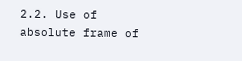2.2. Use of absolute frame of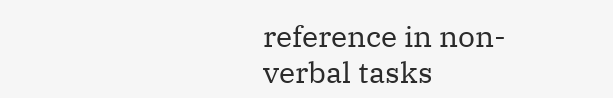reference in non-verbal tasks